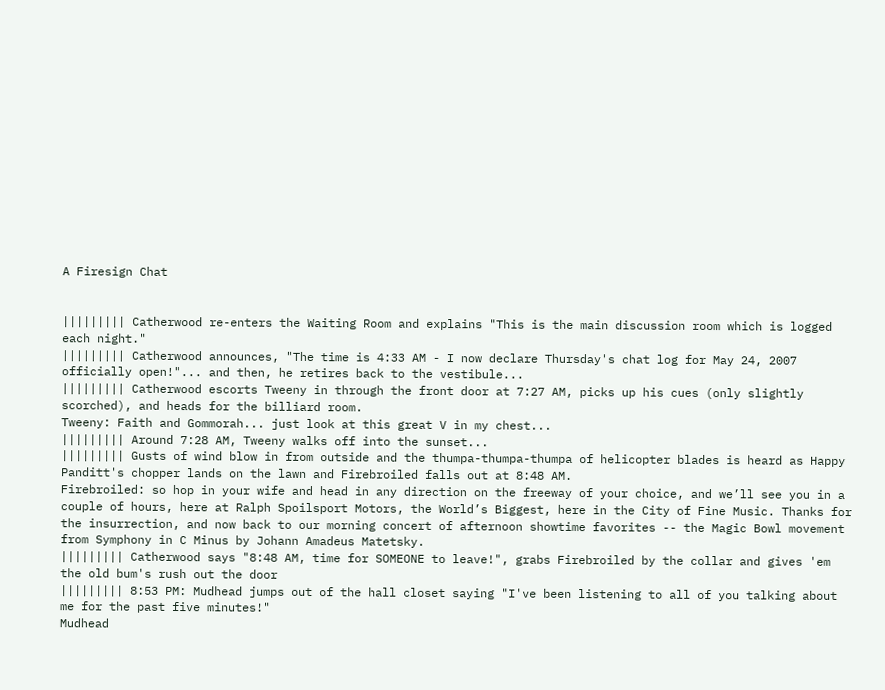A Firesign Chat


||||||||| Catherwood re-enters the Waiting Room and explains "This is the main discussion room which is logged each night."
||||||||| Catherwood announces, "The time is 4:33 AM - I now declare Thursday's chat log for May 24, 2007 officially open!"... and then, he retires back to the vestibule...
||||||||| Catherwood escorts Tweeny in through the front door at 7:27 AM, picks up his cues (only slightly scorched), and heads for the billiard room.
Tweeny: Faith and Gommorah... just look at this great V in my chest...
||||||||| Around 7:28 AM, Tweeny walks off into the sunset...
||||||||| Gusts of wind blow in from outside and the thumpa-thumpa-thumpa of helicopter blades is heard as Happy Panditt's chopper lands on the lawn and Firebroiled falls out at 8:48 AM.
Firebroiled: so hop in your wife and head in any direction on the freeway of your choice, and we’ll see you in a couple of hours, here at Ralph Spoilsport Motors, the World’s Biggest, here in the City of Fine Music. Thanks for the insurrection, and now back to our morning concert of afternoon showtime favorites -- the Magic Bowl movement from Symphony in C Minus by Johann Amadeus Matetsky.
||||||||| Catherwood says "8:48 AM, time for SOMEONE to leave!", grabs Firebroiled by the collar and gives 'em the old bum's rush out the door
||||||||| 8:53 PM: Mudhead jumps out of the hall closet saying "I've been listening to all of you talking about me for the past five minutes!"
Mudhead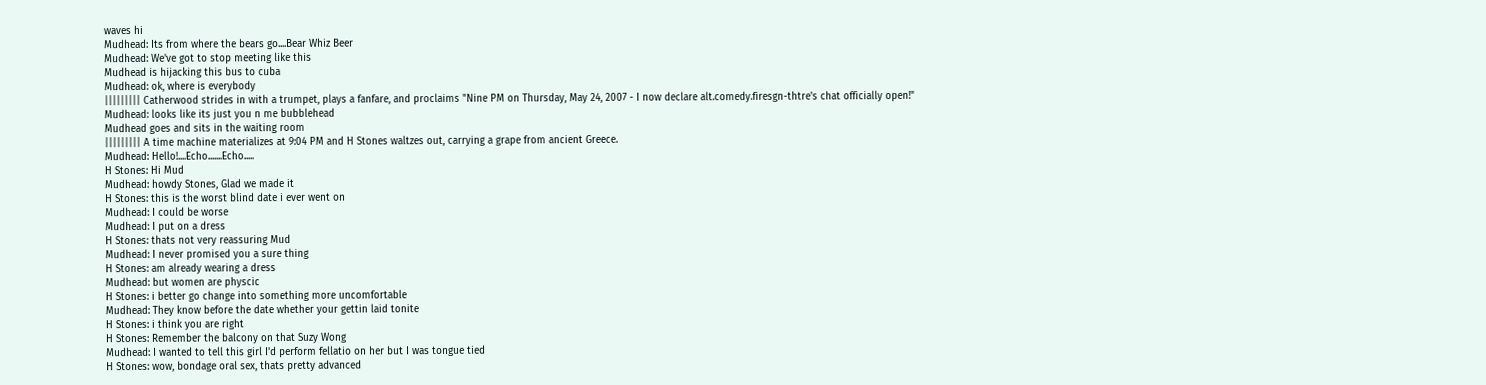waves hi
Mudhead: Its from where the bears go....Bear Whiz Beer
Mudhead: We've got to stop meeting like this
Mudhead is hijacking this bus to cuba
Mudhead: ok, where is everybody
||||||||| Catherwood strides in with a trumpet, plays a fanfare, and proclaims "Nine PM on Thursday, May 24, 2007 - I now declare alt.comedy.firesgn-thtre's chat officially open!"
Mudhead: looks like its just you n me bubblehead
Mudhead goes and sits in the waiting room
||||||||| A time machine materializes at 9:04 PM and H Stones waltzes out, carrying a grape from ancient Greece.
Mudhead: Hello!....Echo.......Echo.....
H Stones: Hi Mud
Mudhead: howdy Stones, Glad we made it
H Stones: this is the worst blind date i ever went on
Mudhead: I could be worse
Mudhead: I put on a dress
H Stones: thats not very reassuring Mud
Mudhead: I never promised you a sure thing
H Stones: am already wearing a dress
Mudhead: but women are physcic
H Stones: i better go change into something more uncomfortable
Mudhead: They know before the date whether your gettin laid tonite
H Stones: i think you are right
H Stones: Remember the balcony on that Suzy Wong
Mudhead: I wanted to tell this girl I'd perform fellatio on her but I was tongue tied
H Stones: wow, bondage oral sex, thats pretty advanced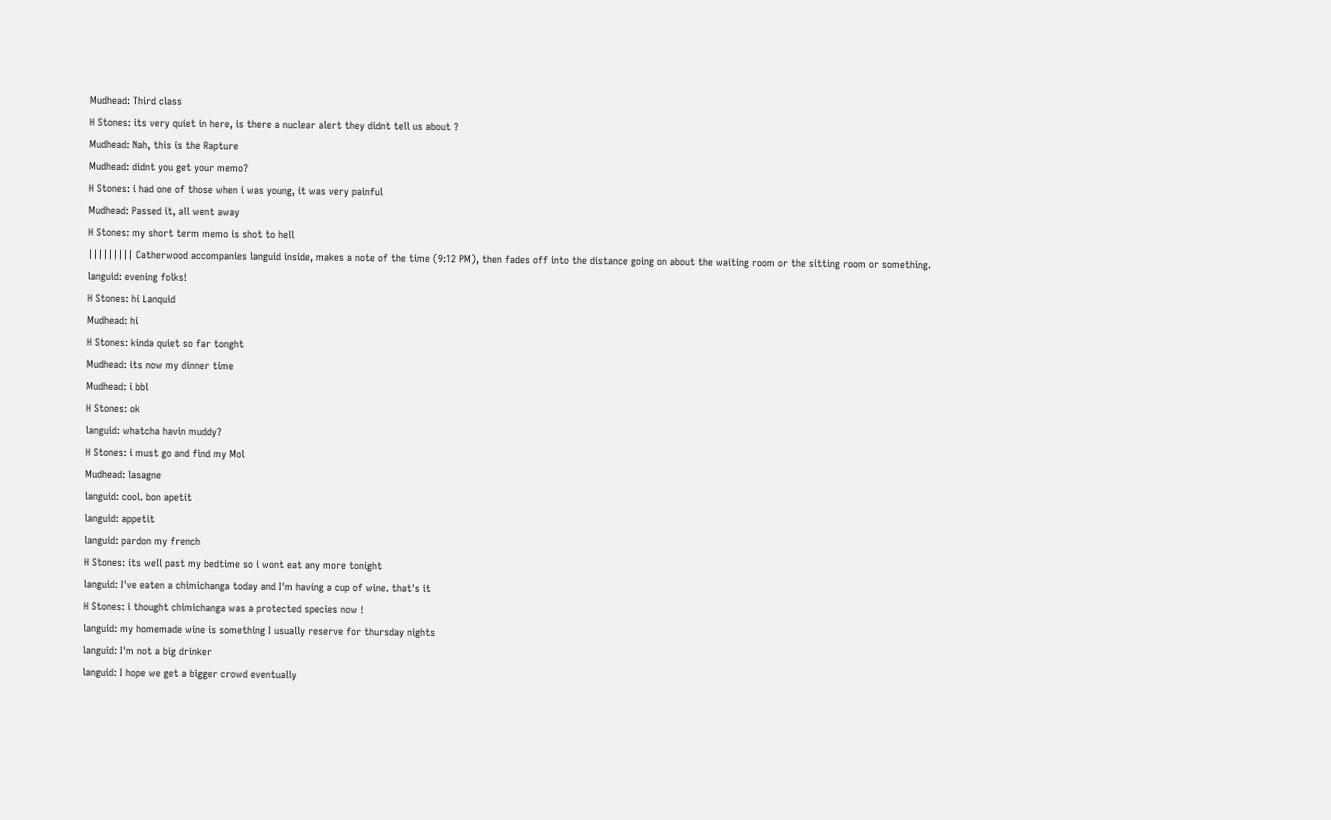Mudhead: Third class
H Stones: its very quiet in here, is there a nuclear alert they didnt tell us about ?
Mudhead: Nah, this is the Rapture
Mudhead: didnt you get your memo?
H Stones: i had one of those when i was young, it was very painful
Mudhead: Passed it, all went away
H Stones: my short term memo is shot to hell
||||||||| Catherwood accompanies languid inside, makes a note of the time (9:12 PM), then fades off into the distance going on about the waiting room or the sitting room or something.
languid: evening folks!
H Stones: hi Lanquid
Mudhead: hi
H Stones: kinda quiet so far tonght
Mudhead: its now my dinner time
Mudhead: i bbl
H Stones: ok
languid: whatcha havin muddy?
H Stones: i must go and find my Mol
Mudhead: lasagne
languid: cool. bon apetit
languid: appetit
languid: pardon my french
H Stones: its well past my bedtime so i wont eat any more tonight
languid: I've eaten a chimichanga today and I'm having a cup of wine. that's it
H Stones: i thought chimichanga was a protected species now !
languid: my homemade wine is something I usually reserve for thursday nights
languid: I'm not a big drinker
languid: I hope we get a bigger crowd eventually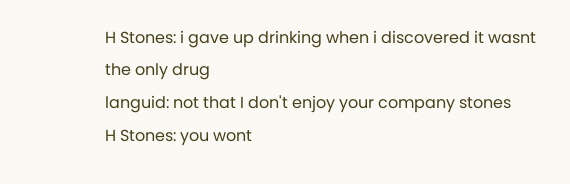H Stones: i gave up drinking when i discovered it wasnt the only drug
languid: not that I don't enjoy your company stones
H Stones: you wont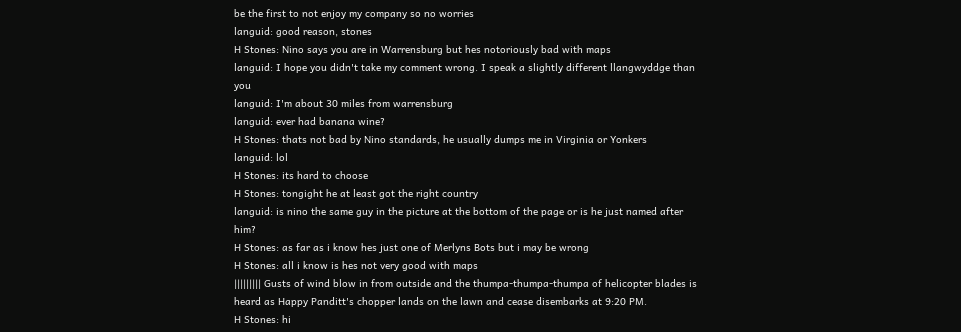be the first to not enjoy my company so no worries
languid: good reason, stones
H Stones: Nino says you are in Warrensburg but hes notoriously bad with maps
languid: I hope you didn't take my comment wrong. I speak a slightly different llangwyddge than you
languid: I'm about 30 miles from warrensburg
languid: ever had banana wine?
H Stones: thats not bad by Nino standards, he usually dumps me in Virginia or Yonkers
languid: lol
H Stones: its hard to choose
H Stones: tongight he at least got the right country
languid: is nino the same guy in the picture at the bottom of the page or is he just named after him?
H Stones: as far as i know hes just one of Merlyns Bots but i may be wrong
H Stones: all i know is hes not very good with maps
||||||||| Gusts of wind blow in from outside and the thumpa-thumpa-thumpa of helicopter blades is heard as Happy Panditt's chopper lands on the lawn and cease disembarks at 9:20 PM.
H Stones: hi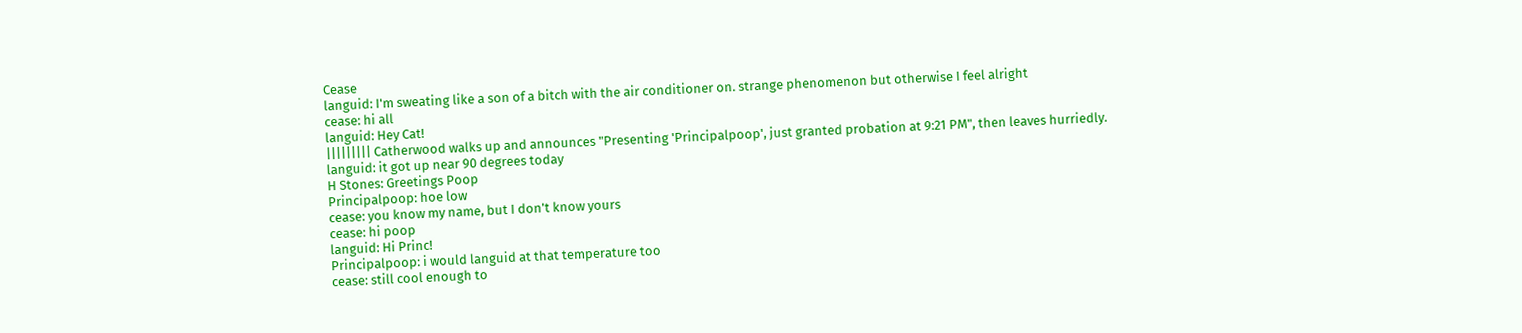Cease
languid: I'm sweating like a son of a bitch with the air conditioner on. strange phenomenon but otherwise I feel alright
cease: hi all
languid: Hey Cat!
||||||||| Catherwood walks up and announces "Presenting 'Principalpoop', just granted probation at 9:21 PM", then leaves hurriedly.
languid: it got up near 90 degrees today
H Stones: Greetings Poop
Principalpoop: hoe low
cease: you know my name, but I don't know yours
cease: hi poop
languid: Hi Princ!
Principalpoop: i would languid at that temperature too
cease: still cool enough to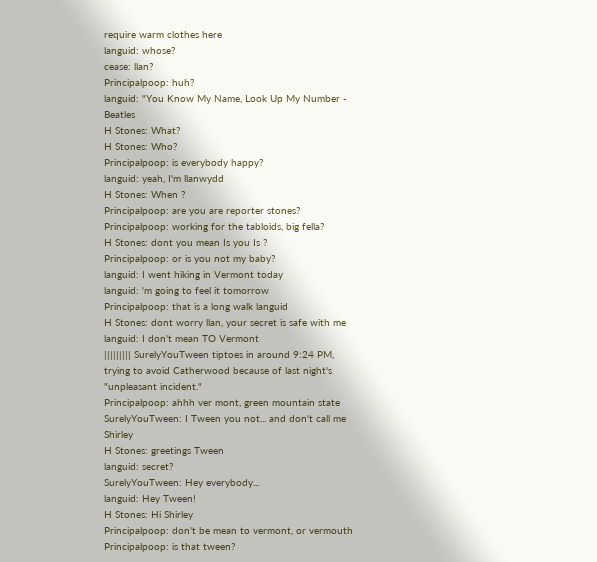require warm clothes here
languid: whose?
cease: llan?
Principalpoop: huh?
languid: "You Know My Name, Look Up My Number - Beatles
H Stones: What?
H Stones: Who?
Principalpoop: is everybody happy?
languid: yeah, I'm llanwydd
H Stones: When ?
Principalpoop: are you are reporter stones?
Principalpoop: working for the tabloids, big fella?
H Stones: dont you mean Is you Is ?
Principalpoop: or is you not my baby?
languid: I went hiking in Vermont today
languid: 'm going to feel it tomorrow
Principalpoop: that is a long walk languid
H Stones: dont worry llan, your secret is safe with me
languid: I don't mean TO Vermont
||||||||| SurelyYouTween tiptoes in around 9:24 PM, trying to avoid Catherwood because of last night's "unpleasant incident."
Principalpoop: ahhh ver mont, green mountain state
SurelyYouTween: I Tween you not... and don't call me Shirley
H Stones: greetings Tween
languid: secret?
SurelyYouTween: Hey everybody...
languid: Hey Tween!
H Stones: Hi Shirley
Principalpoop: don't be mean to vermont, or vermouth
Principalpoop: is that tween?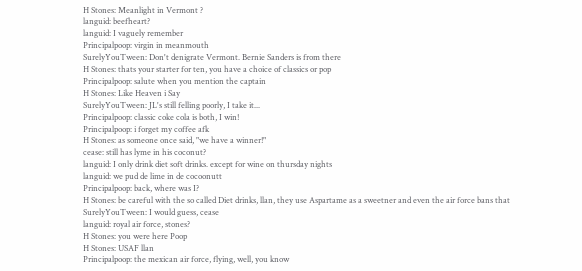H Stones: Meanlight in Vermont ?
languid: beefheart?
languid: I vaguely remember
Principalpoop: virgin in meanmouth
SurelyYouTween: Don't denigrate Vermont. Bernie Sanders is from there
H Stones: thats your starter for ten, you have a choice of classics or pop
Principalpoop: salute when you mention the captain
H Stones: Like Heaven i Say
SurelyYouTween: JL's still felling poorly, I take it...
Principalpoop: classic coke cola is both, I win!
Principalpoop: i forget my coffee afk
H Stones: as someone once said, "we have a winner!"
cease: still has lyme in his coconut?
languid: I only drink diet soft drinks. except for wine on thursday nights
languid: we pud de lime in de cocoonutt
Principalpoop: back, where was I?
H Stones: be careful with the so called Diet drinks, llan, they use Aspartame as a sweetner and even the air force bans that
SurelyYouTween: I would guess, cease
languid: royal air force, stones?
H Stones: you were here Poop
H Stones: USAF llan
Principalpoop: the mexican air force, flying, well, you know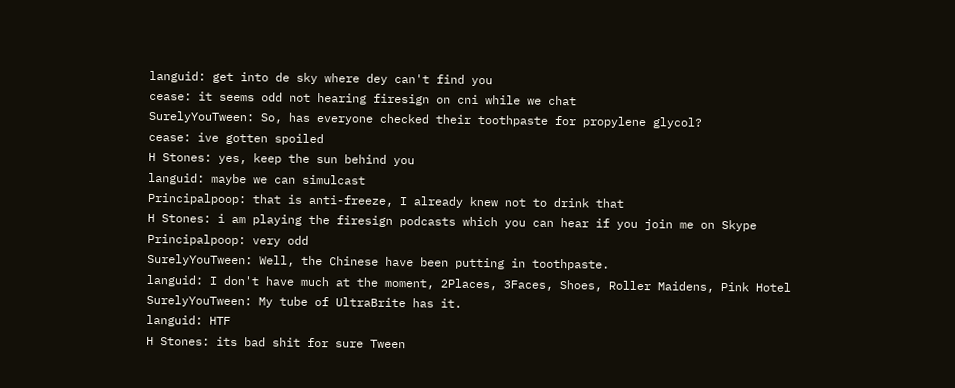languid: get into de sky where dey can't find you
cease: it seems odd not hearing firesign on cni while we chat
SurelyYouTween: So, has everyone checked their toothpaste for propylene glycol?
cease: ive gotten spoiled
H Stones: yes, keep the sun behind you
languid: maybe we can simulcast
Principalpoop: that is anti-freeze, I already knew not to drink that
H Stones: i am playing the firesign podcasts which you can hear if you join me on Skype
Principalpoop: very odd
SurelyYouTween: Well, the Chinese have been putting in toothpaste.
languid: I don't have much at the moment, 2Places, 3Faces, Shoes, Roller Maidens, Pink Hotel
SurelyYouTween: My tube of UltraBrite has it.
languid: HTF
H Stones: its bad shit for sure Tween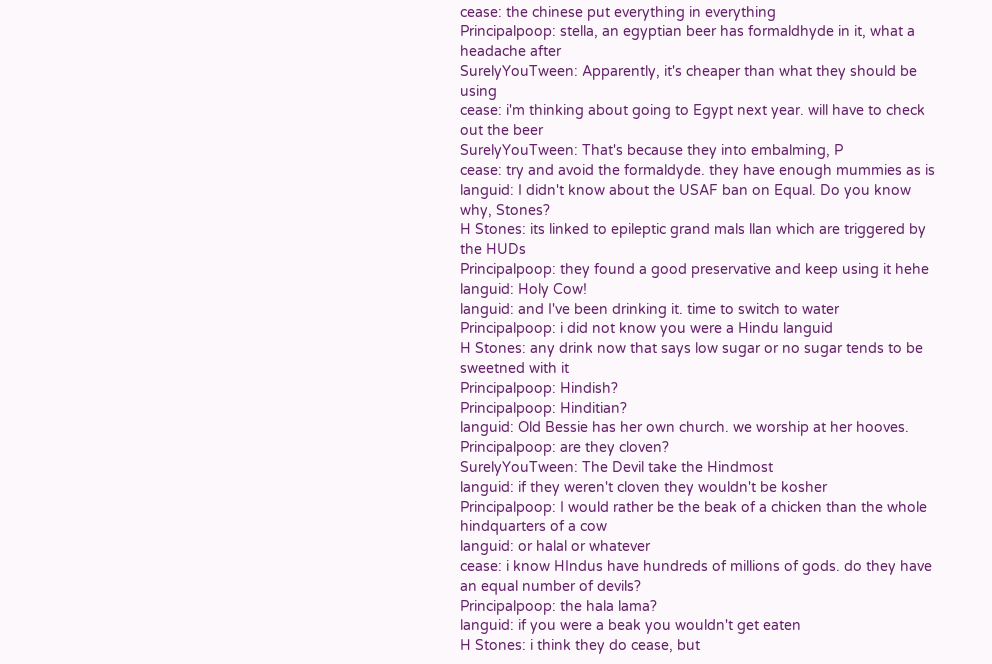cease: the chinese put everything in everything
Principalpoop: stella, an egyptian beer has formaldhyde in it, what a headache after
SurelyYouTween: Apparently, it's cheaper than what they should be using
cease: i'm thinking about going to Egypt next year. will have to check out the beer
SurelyYouTween: That's because they into embalming, P
cease: try and avoid the formaldyde. they have enough mummies as is
languid: I didn't know about the USAF ban on Equal. Do you know why, Stones?
H Stones: its linked to epileptic grand mals llan which are triggered by the HUDs
Principalpoop: they found a good preservative and keep using it hehe
languid: Holy Cow!
languid: and I've been drinking it. time to switch to water
Principalpoop: i did not know you were a Hindu languid
H Stones: any drink now that says low sugar or no sugar tends to be sweetned with it
Principalpoop: Hindish?
Principalpoop: Hinditian?
languid: Old Bessie has her own church. we worship at her hooves.
Principalpoop: are they cloven?
SurelyYouTween: The Devil take the Hindmost
languid: if they weren't cloven they wouldn't be kosher
Principalpoop: I would rather be the beak of a chicken than the whole hindquarters of a cow
languid: or halal or whatever
cease: i know HIndus have hundreds of millions of gods. do they have an equal number of devils?
Principalpoop: the hala lama?
languid: if you were a beak you wouldn't get eaten
H Stones: i think they do cease, but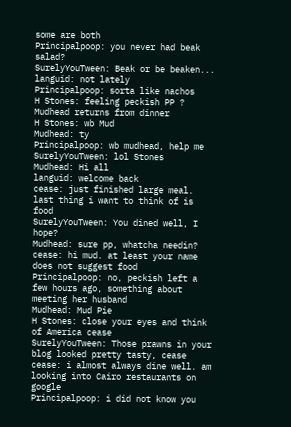some are both
Principalpoop: you never had beak salad?
SurelyYouTween: Beak or be beaken...
languid: not lately
Principalpoop: sorta like nachos
H Stones: feeling peckish PP ?
Mudhead returns from dinner
H Stones: wb Mud
Mudhead: ty
Principalpoop: wb mudhead, help me
SurelyYouTween: lol Stones
Mudhead: Hi all
languid: welcome back
cease: just finished large meal. last thing i want to think of is food
SurelyYouTween: You dined well, I hope?
Mudhead: sure pp, whatcha needin?
cease: hi mud. at least your name does not suggest food
Principalpoop: no, peckish left a few hours ago, something about meeting her husband
Mudhead: Mud Pie
H Stones: close your eyes and think of America cease
SurelyYouTween: Those prawns in your blog looked pretty tasty, cease
cease: i almost always dine well. am looking into Cairo restaurants on google
Principalpoop: i did not know you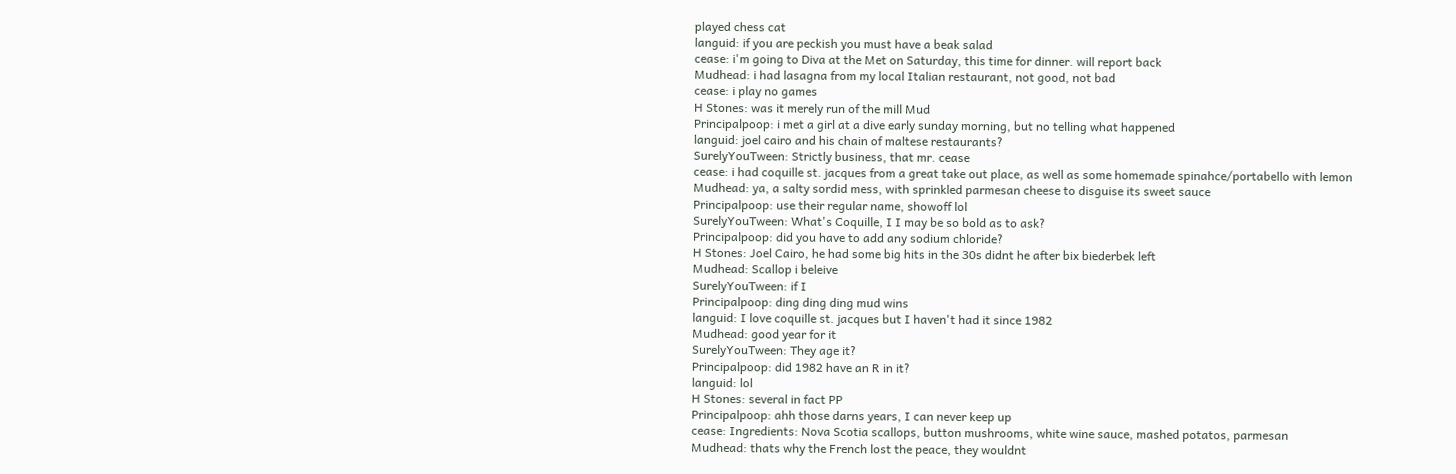played chess cat
languid: if you are peckish you must have a beak salad
cease: i'm going to Diva at the Met on Saturday, this time for dinner. will report back
Mudhead: i had lasagna from my local Italian restaurant, not good, not bad
cease: i play no games
H Stones: was it merely run of the mill Mud
Principalpoop: i met a girl at a dive early sunday morning, but no telling what happened
languid: joel cairo and his chain of maltese restaurants?
SurelyYouTween: Strictly business, that mr. cease
cease: i had coquille st. jacques from a great take out place, as well as some homemade spinahce/portabello with lemon
Mudhead: ya, a salty sordid mess, with sprinkled parmesan cheese to disguise its sweet sauce
Principalpoop: use their regular name, showoff lol
SurelyYouTween: What's Coquille, I I may be so bold as to ask?
Principalpoop: did you have to add any sodium chloride?
H Stones: Joel Cairo, he had some big hits in the 30s didnt he after bix biederbek left
Mudhead: Scallop i beleive
SurelyYouTween: if I
Principalpoop: ding ding ding mud wins
languid: I love coquille st. jacques but I haven't had it since 1982
Mudhead: good year for it
SurelyYouTween: They age it?
Principalpoop: did 1982 have an R in it?
languid: lol
H Stones: several in fact PP
Principalpoop: ahh those darns years, I can never keep up
cease: Ingredients: Nova Scotia scallops, button mushrooms, white wine sauce, mashed potatos, parmesan
Mudhead: thats why the French lost the peace, they wouldnt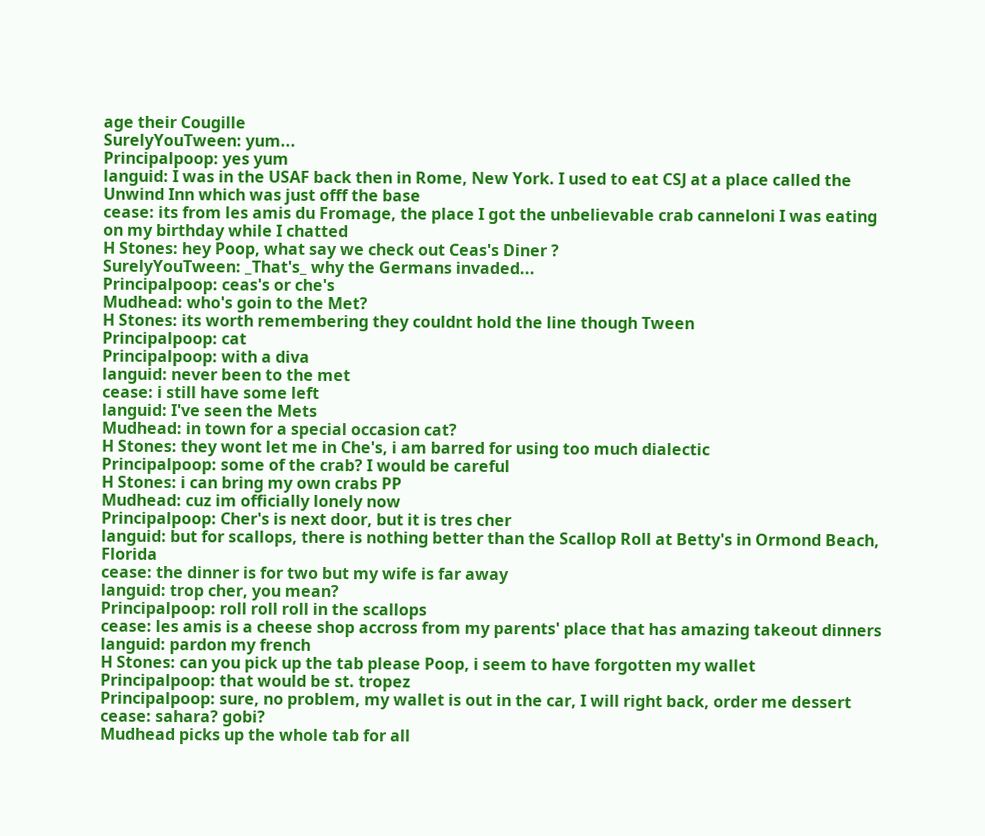age their Cougille
SurelyYouTween: yum...
Principalpoop: yes yum
languid: I was in the USAF back then in Rome, New York. I used to eat CSJ at a place called the Unwind Inn which was just offf the base
cease: its from les amis du Fromage, the place I got the unbelievable crab canneloni I was eating on my birthday while I chatted
H Stones: hey Poop, what say we check out Ceas's Diner ?
SurelyYouTween: _That's_ why the Germans invaded...
Principalpoop: ceas's or che's
Mudhead: who's goin to the Met?
H Stones: its worth remembering they couldnt hold the line though Tween
Principalpoop: cat
Principalpoop: with a diva
languid: never been to the met
cease: i still have some left
languid: I've seen the Mets
Mudhead: in town for a special occasion cat?
H Stones: they wont let me in Che's, i am barred for using too much dialectic
Principalpoop: some of the crab? I would be careful
H Stones: i can bring my own crabs PP
Mudhead: cuz im officially lonely now
Principalpoop: Cher's is next door, but it is tres cher
languid: but for scallops, there is nothing better than the Scallop Roll at Betty's in Ormond Beach, Florida
cease: the dinner is for two but my wife is far away
languid: trop cher, you mean?
Principalpoop: roll roll roll in the scallops
cease: les amis is a cheese shop accross from my parents' place that has amazing takeout dinners
languid: pardon my french
H Stones: can you pick up the tab please Poop, i seem to have forgotten my wallet
Principalpoop: that would be st. tropez
Principalpoop: sure, no problem, my wallet is out in the car, I will right back, order me dessert
cease: sahara? gobi?
Mudhead picks up the whole tab for all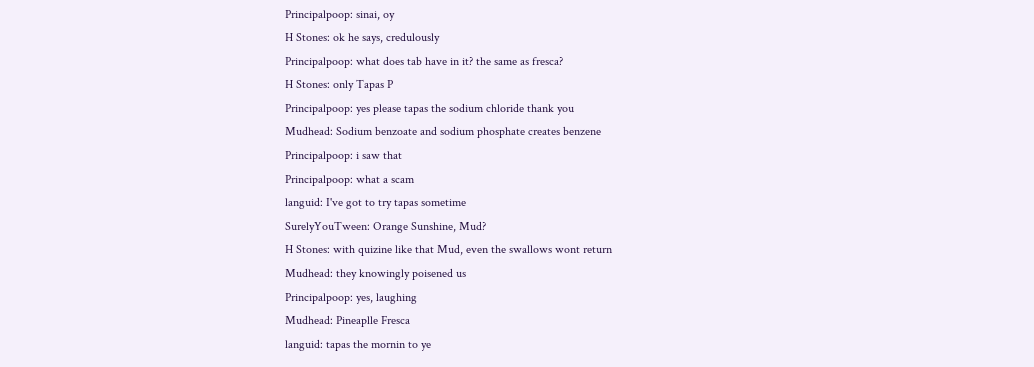Principalpoop: sinai, oy
H Stones: ok he says, credulously
Principalpoop: what does tab have in it? the same as fresca?
H Stones: only Tapas P
Principalpoop: yes please tapas the sodium chloride thank you
Mudhead: Sodium benzoate and sodium phosphate creates benzene
Principalpoop: i saw that
Principalpoop: what a scam
languid: I've got to try tapas sometime
SurelyYouTween: Orange Sunshine, Mud?
H Stones: with quizine like that Mud, even the swallows wont return
Mudhead: they knowingly poisened us
Principalpoop: yes, laughing
Mudhead: Pineaplle Fresca
languid: tapas the mornin to ye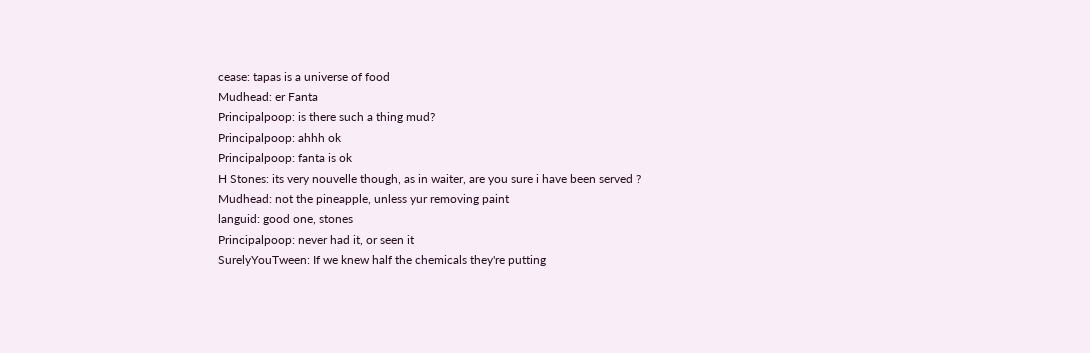cease: tapas is a universe of food
Mudhead: er Fanta
Principalpoop: is there such a thing mud?
Principalpoop: ahhh ok
Principalpoop: fanta is ok
H Stones: its very nouvelle though, as in waiter, are you sure i have been served ?
Mudhead: not the pineapple, unless yur removing paint
languid: good one, stones
Principalpoop: never had it, or seen it
SurelyYouTween: If we knew half the chemicals they're putting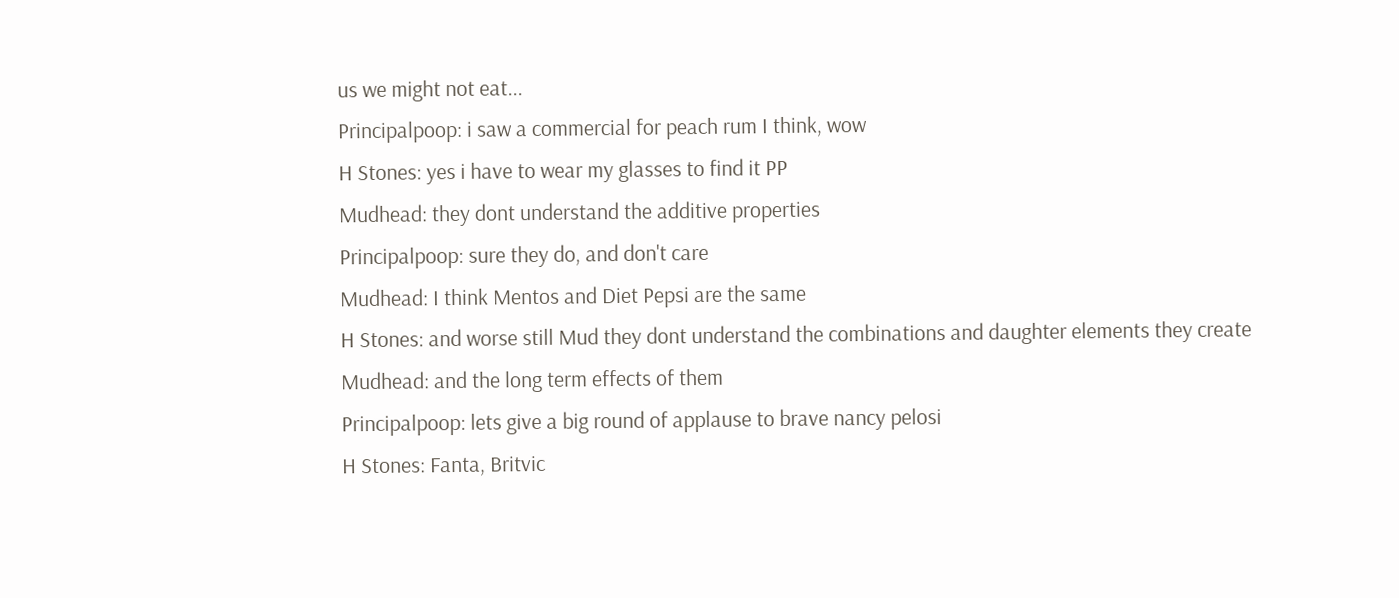us we might not eat...
Principalpoop: i saw a commercial for peach rum I think, wow
H Stones: yes i have to wear my glasses to find it PP
Mudhead: they dont understand the additive properties
Principalpoop: sure they do, and don't care
Mudhead: I think Mentos and Diet Pepsi are the same
H Stones: and worse still Mud they dont understand the combinations and daughter elements they create
Mudhead: and the long term effects of them
Principalpoop: lets give a big round of applause to brave nancy pelosi
H Stones: Fanta, Britvic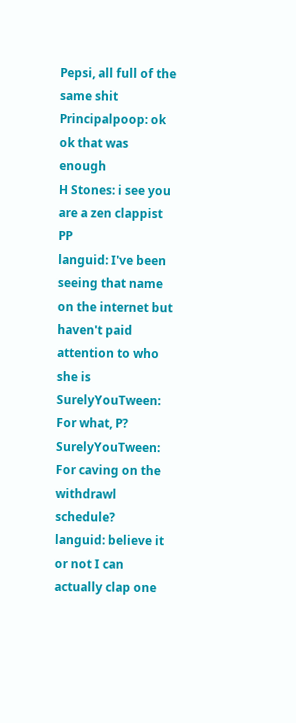Pepsi, all full of the same shit
Principalpoop: ok ok that was enough
H Stones: i see you are a zen clappist PP
languid: I've been seeing that name on the internet but haven't paid attention to who she is
SurelyYouTween: For what, P?
SurelyYouTween: For caving on the withdrawl schedule?
languid: believe it or not I can actually clap one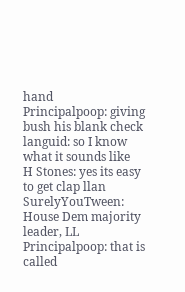hand
Principalpoop: giving bush his blank check
languid: so I know what it sounds like
H Stones: yes its easy to get clap llan
SurelyYouTween: House Dem majority leader, LL
Principalpoop: that is called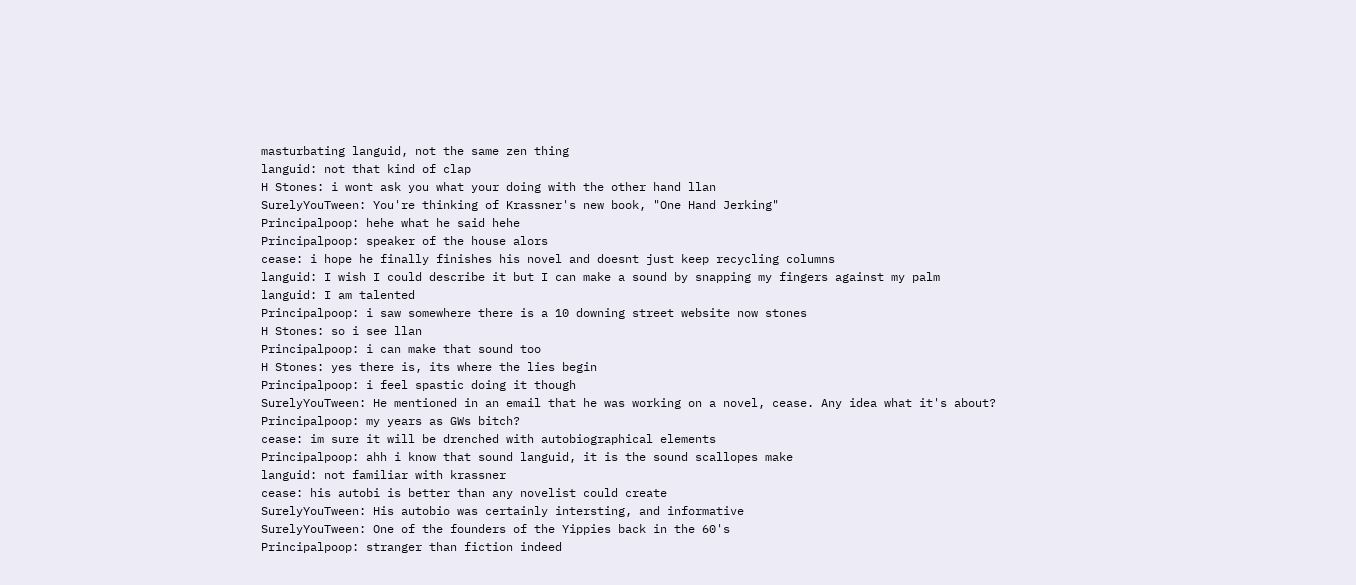masturbating languid, not the same zen thing
languid: not that kind of clap
H Stones: i wont ask you what your doing with the other hand llan
SurelyYouTween: You're thinking of Krassner's new book, "One Hand Jerking"
Principalpoop: hehe what he said hehe
Principalpoop: speaker of the house alors
cease: i hope he finally finishes his novel and doesnt just keep recycling columns
languid: I wish I could describe it but I can make a sound by snapping my fingers against my palm
languid: I am talented
Principalpoop: i saw somewhere there is a 10 downing street website now stones
H Stones: so i see llan
Principalpoop: i can make that sound too
H Stones: yes there is, its where the lies begin
Principalpoop: i feel spastic doing it though
SurelyYouTween: He mentioned in an email that he was working on a novel, cease. Any idea what it's about?
Principalpoop: my years as GWs bitch?
cease: im sure it will be drenched with autobiographical elements
Principalpoop: ahh i know that sound languid, it is the sound scallopes make
languid: not familiar with krassner
cease: his autobi is better than any novelist could create
SurelyYouTween: His autobio was certainly intersting, and informative
SurelyYouTween: One of the founders of the Yippies back in the 60's
Principalpoop: stranger than fiction indeed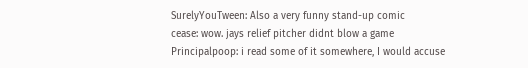SurelyYouTween: Also a very funny stand-up comic
cease: wow. jays relief pitcher didnt blow a game
Principalpoop: i read some of it somewhere, I would accuse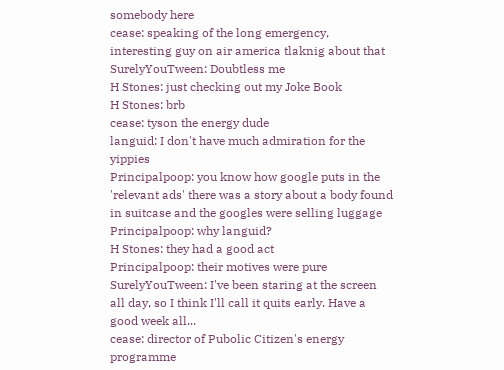somebody here
cease: speaking of the long emergency, interesting guy on air america tlaknig about that
SurelyYouTween: Doubtless me
H Stones: just checking out my Joke Book
H Stones: brb
cease: tyson the energy dude
languid: I don't have much admiration for the yippies
Principalpoop: you know how google puts in the 'relevant ads' there was a story about a body found in suitcase and the googles were selling luggage
Principalpoop: why languid?
H Stones: they had a good act
Principalpoop: their motives were pure
SurelyYouTween: I've been staring at the screen all day, so I think I'll call it quits early. Have a good week all...
cease: director of Pubolic Citizen's energy programme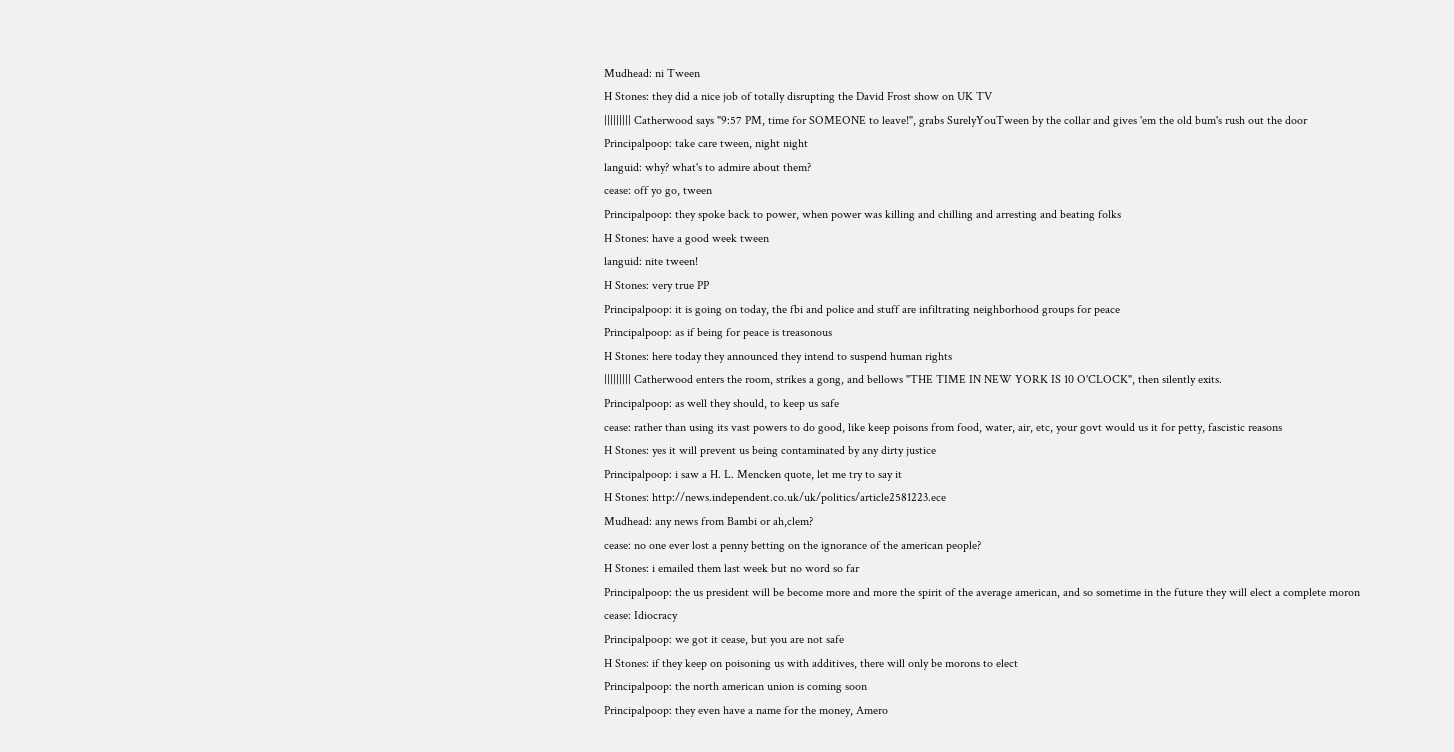Mudhead: ni Tween
H Stones: they did a nice job of totally disrupting the David Frost show on UK TV
||||||||| Catherwood says "9:57 PM, time for SOMEONE to leave!", grabs SurelyYouTween by the collar and gives 'em the old bum's rush out the door
Principalpoop: take care tween, night night
languid: why? what's to admire about them?
cease: off yo go, tween
Principalpoop: they spoke back to power, when power was killing and chilling and arresting and beating folks
H Stones: have a good week tween
languid: nite tween!
H Stones: very true PP
Principalpoop: it is going on today, the fbi and police and stuff are infiltrating neighborhood groups for peace
Principalpoop: as if being for peace is treasonous
H Stones: here today they announced they intend to suspend human rights
||||||||| Catherwood enters the room, strikes a gong, and bellows "THE TIME IN NEW YORK IS 10 O'CLOCK", then silently exits.
Principalpoop: as well they should, to keep us safe
cease: rather than using its vast powers to do good, like keep poisons from food, water, air, etc, your govt would us it for petty, fascistic reasons
H Stones: yes it will prevent us being contaminated by any dirty justice
Principalpoop: i saw a H. L. Mencken quote, let me try to say it
H Stones: http://news.independent.co.uk/uk/politics/article2581223.ece
Mudhead: any news from Bambi or ah,clem?
cease: no one ever lost a penny betting on the ignorance of the american people?
H Stones: i emailed them last week but no word so far
Principalpoop: the us president will be become more and more the spirit of the average american, and so sometime in the future they will elect a complete moron
cease: Idiocracy
Principalpoop: we got it cease, but you are not safe
H Stones: if they keep on poisoning us with additives, there will only be morons to elect
Principalpoop: the north american union is coming soon
Principalpoop: they even have a name for the money, Amero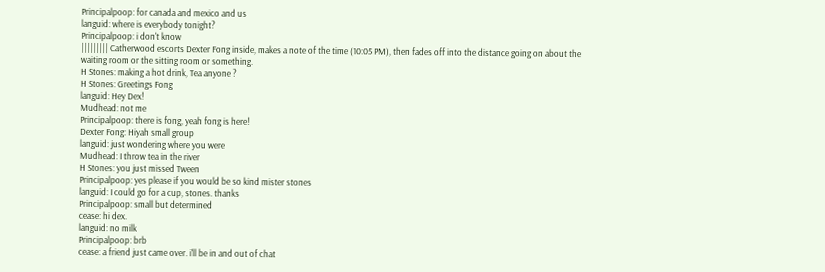Principalpoop: for canada and mexico and us
languid: where is everybody tonight?
Principalpoop: i don't know
||||||||| Catherwood escorts Dexter Fong inside, makes a note of the time (10:05 PM), then fades off into the distance going on about the waiting room or the sitting room or something.
H Stones: making a hot drink, Tea anyone ?
H Stones: Greetings Fong
languid: Hey Dex!
Mudhead: not me
Principalpoop: there is fong, yeah fong is here!
Dexter Fong: Hiyah small group
languid: just wondering where you were
Mudhead: I throw tea in the river
H Stones: you just missed Tween
Principalpoop: yes please if you would be so kind mister stones
languid: I could go for a cup, stones. thanks
Principalpoop: small but determined
cease: hi dex.
languid: no milk
Principalpoop: brb
cease: a friend just came over. i'll be in and out of chat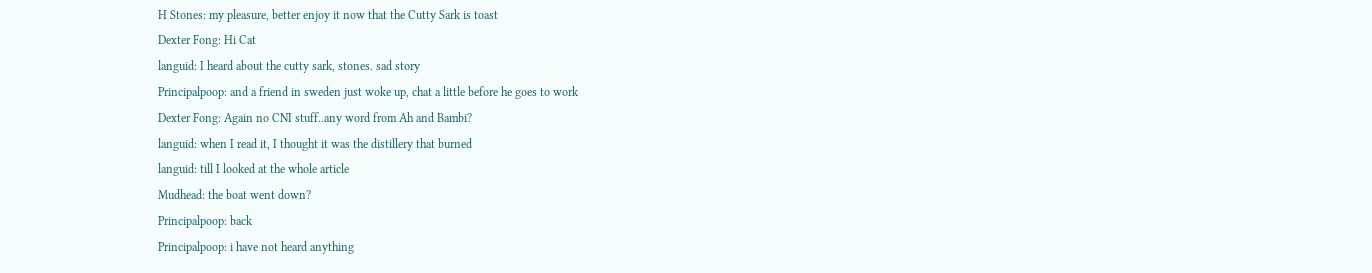H Stones: my pleasure, better enjoy it now that the Cutty Sark is toast
Dexter Fong: Hi Cat
languid: I heard about the cutty sark, stones. sad story
Principalpoop: and a friend in sweden just woke up, chat a little before he goes to work
Dexter Fong: Again no CNI stuff..any word from Ah and Bambi?
languid: when I read it, I thought it was the distillery that burned
languid: till I looked at the whole article
Mudhead: the boat went down?
Principalpoop: back
Principalpoop: i have not heard anything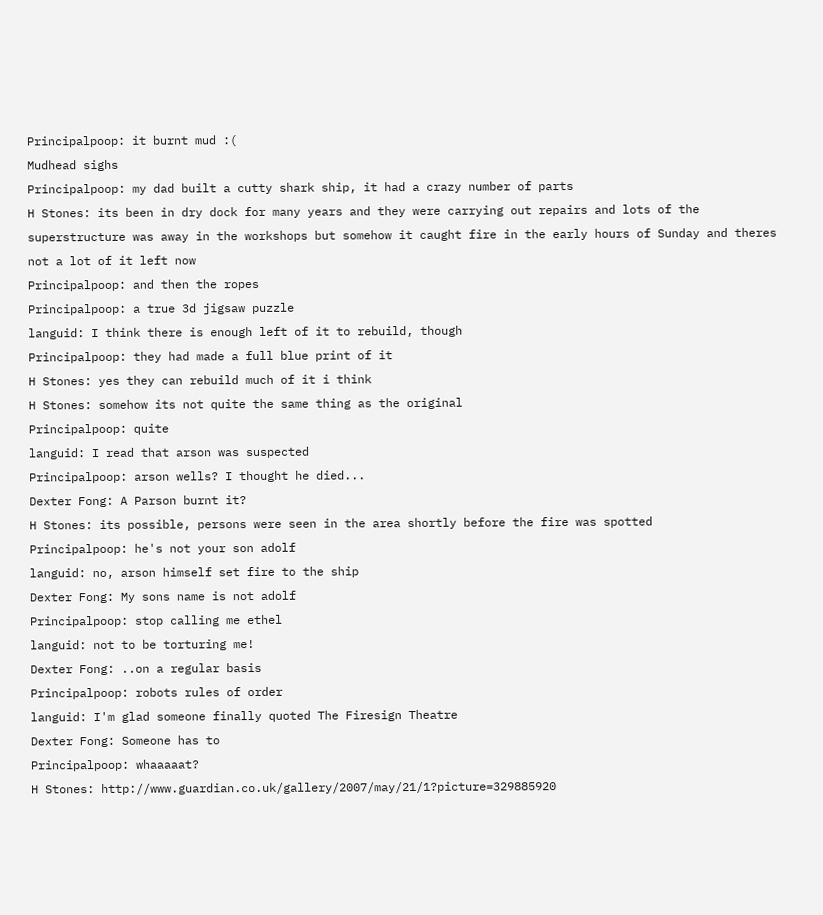Principalpoop: it burnt mud :(
Mudhead sighs
Principalpoop: my dad built a cutty shark ship, it had a crazy number of parts
H Stones: its been in dry dock for many years and they were carrying out repairs and lots of the superstructure was away in the workshops but somehow it caught fire in the early hours of Sunday and theres not a lot of it left now
Principalpoop: and then the ropes
Principalpoop: a true 3d jigsaw puzzle
languid: I think there is enough left of it to rebuild, though
Principalpoop: they had made a full blue print of it
H Stones: yes they can rebuild much of it i think
H Stones: somehow its not quite the same thing as the original
Principalpoop: quite
languid: I read that arson was suspected
Principalpoop: arson wells? I thought he died...
Dexter Fong: A Parson burnt it?
H Stones: its possible, persons were seen in the area shortly before the fire was spotted
Principalpoop: he's not your son adolf
languid: no, arson himself set fire to the ship
Dexter Fong: My sons name is not adolf
Principalpoop: stop calling me ethel
languid: not to be torturing me!
Dexter Fong: ..on a regular basis
Principalpoop: robots rules of order
languid: I'm glad someone finally quoted The Firesign Theatre
Dexter Fong: Someone has to
Principalpoop: whaaaaat?
H Stones: http://www.guardian.co.uk/gallery/2007/may/21/1?picture=329885920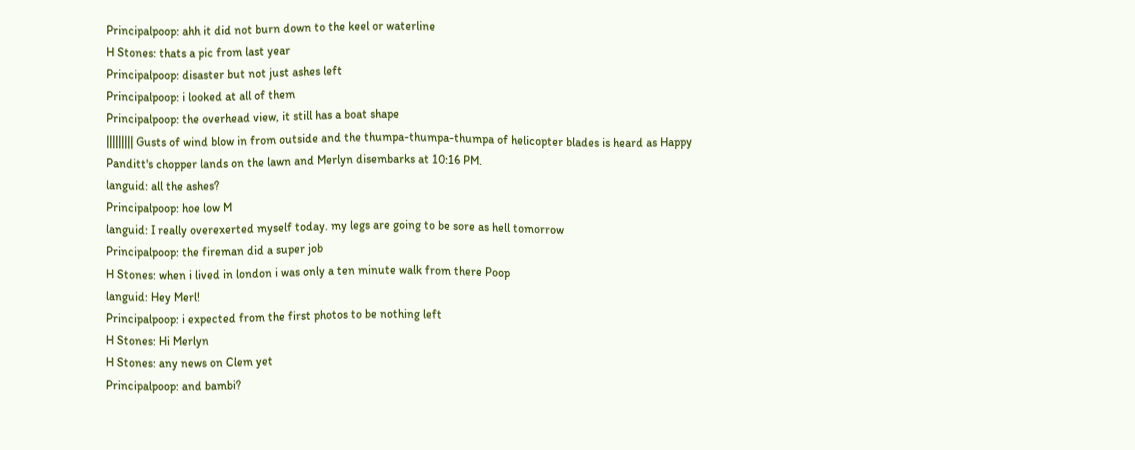Principalpoop: ahh it did not burn down to the keel or waterline
H Stones: thats a pic from last year
Principalpoop: disaster but not just ashes left
Principalpoop: i looked at all of them
Principalpoop: the overhead view, it still has a boat shape
||||||||| Gusts of wind blow in from outside and the thumpa-thumpa-thumpa of helicopter blades is heard as Happy Panditt's chopper lands on the lawn and Merlyn disembarks at 10:16 PM.
languid: all the ashes?
Principalpoop: hoe low M
languid: I really overexerted myself today. my legs are going to be sore as hell tomorrow
Principalpoop: the fireman did a super job
H Stones: when i lived in london i was only a ten minute walk from there Poop
languid: Hey Merl!
Principalpoop: i expected from the first photos to be nothing left
H Stones: Hi Merlyn
H Stones: any news on Clem yet
Principalpoop: and bambi?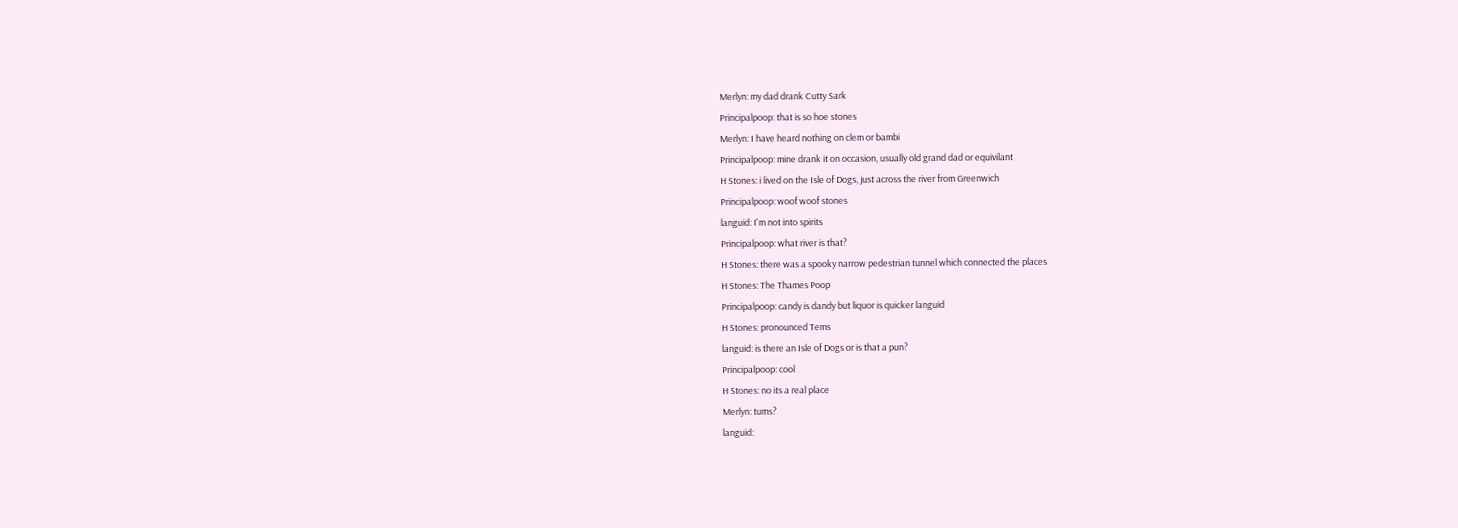Merlyn: my dad drank Cutty Sark
Principalpoop: that is so hoe stones
Merlyn: I have heard nothing on clem or bambi
Principalpoop: mine drank it on occasion, usually old grand dad or equivilant
H Stones: i lived on the Isle of Dogs, just across the river from Greenwich
Principalpoop: woof woof stones
languid: I'm not into spirits
Principalpoop: what river is that?
H Stones: there was a spooky narrow pedestrian tunnel which connected the places
H Stones: The Thames Poop
Principalpoop: candy is dandy but liquor is quicker languid
H Stones: pronounced Tems
languid: is there an Isle of Dogs or is that a pun?
Principalpoop: cool
H Stones: no its a real place
Merlyn: tums?
languid: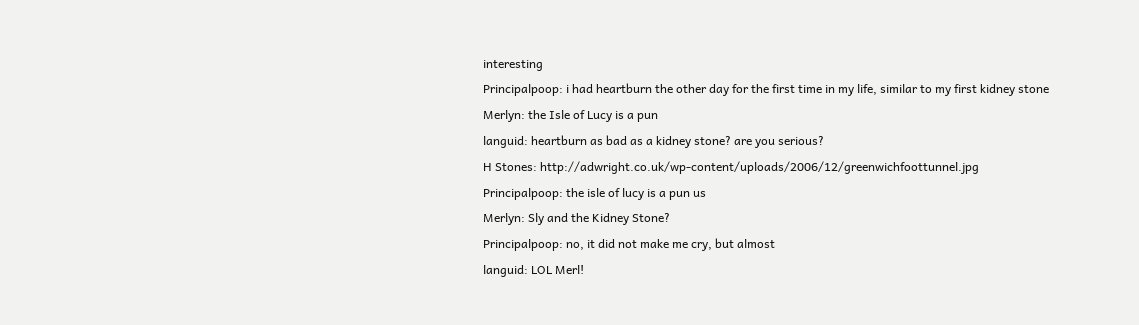interesting
Principalpoop: i had heartburn the other day for the first time in my life, similar to my first kidney stone
Merlyn: the Isle of Lucy is a pun
languid: heartburn as bad as a kidney stone? are you serious?
H Stones: http://adwright.co.uk/wp-content/uploads/2006/12/greenwichfoottunnel.jpg
Principalpoop: the isle of lucy is a pun us
Merlyn: Sly and the Kidney Stone?
Principalpoop: no, it did not make me cry, but almost
languid: LOL Merl!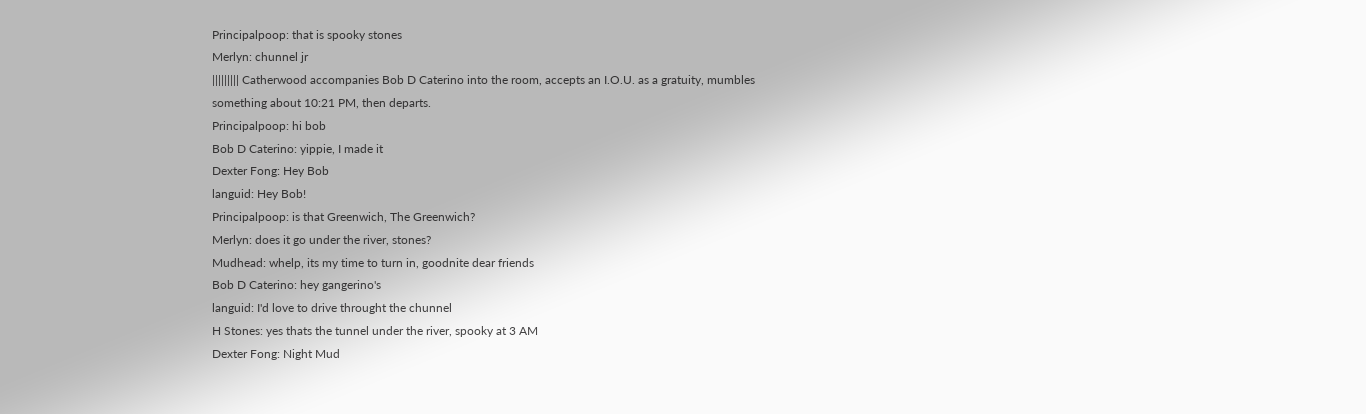Principalpoop: that is spooky stones
Merlyn: chunnel jr
||||||||| Catherwood accompanies Bob D Caterino into the room, accepts an I.O.U. as a gratuity, mumbles something about 10:21 PM, then departs.
Principalpoop: hi bob
Bob D Caterino: yippie, I made it
Dexter Fong: Hey Bob
languid: Hey Bob!
Principalpoop: is that Greenwich, The Greenwich?
Merlyn: does it go under the river, stones?
Mudhead: whelp, its my time to turn in, goodnite dear friends
Bob D Caterino: hey gangerino's
languid: I'd love to drive throught the chunnel
H Stones: yes thats the tunnel under the river, spooky at 3 AM
Dexter Fong: Night Mud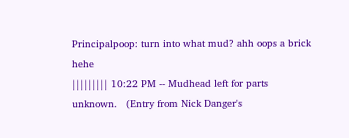Principalpoop: turn into what mud? ahh oops a brick hehe
||||||||| 10:22 PM -- Mudhead left for parts unknown.   (Entry from Nick Danger's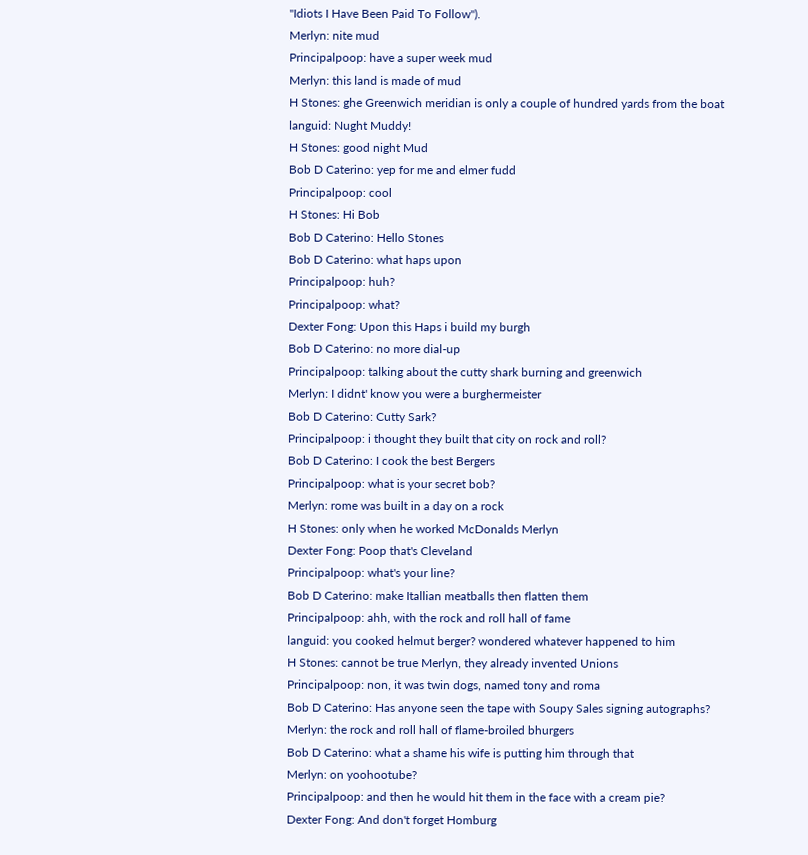"Idiots I Have Been Paid To Follow").
Merlyn: nite mud
Principalpoop: have a super week mud
Merlyn: this land is made of mud
H Stones: ghe Greenwich meridian is only a couple of hundred yards from the boat
languid: Nught Muddy!
H Stones: good night Mud
Bob D Caterino: yep for me and elmer fudd
Principalpoop: cool
H Stones: Hi Bob
Bob D Caterino: Hello Stones
Bob D Caterino: what haps upon
Principalpoop: huh?
Principalpoop: what?
Dexter Fong: Upon this Haps i build my burgh
Bob D Caterino: no more dial-up
Principalpoop: talking about the cutty shark burning and greenwich
Merlyn: I didnt' know you were a burghermeister
Bob D Caterino: Cutty Sark?
Principalpoop: i thought they built that city on rock and roll?
Bob D Caterino: I cook the best Bergers
Principalpoop: what is your secret bob?
Merlyn: rome was built in a day on a rock
H Stones: only when he worked McDonalds Merlyn
Dexter Fong: Poop that's Cleveland
Principalpoop: what's your line?
Bob D Caterino: make Itallian meatballs then flatten them
Principalpoop: ahh, with the rock and roll hall of fame
languid: you cooked helmut berger? wondered whatever happened to him
H Stones: cannot be true Merlyn, they already invented Unions
Principalpoop: non, it was twin dogs, named tony and roma
Bob D Caterino: Has anyone seen the tape with Soupy Sales signing autographs?
Merlyn: the rock and roll hall of flame-broiled bhurgers
Bob D Caterino: what a shame his wife is putting him through that
Merlyn: on yoohootube?
Principalpoop: and then he would hit them in the face with a cream pie?
Dexter Fong: And don't forget Homburg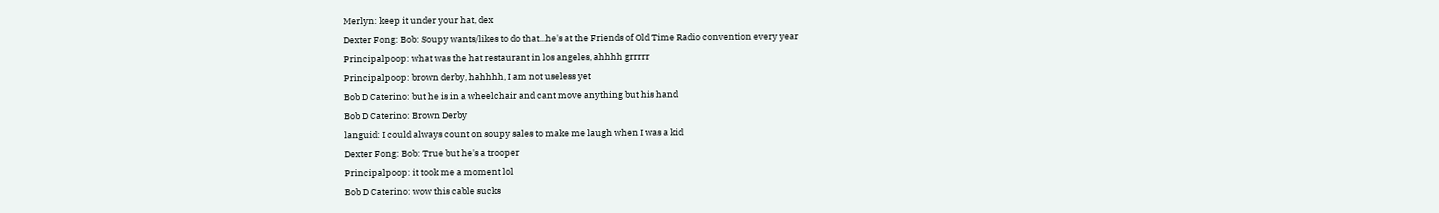Merlyn: keep it under your hat, dex
Dexter Fong: Bob: Soupy wants/likes to do that...he's at the Friends of Old Time Radio convention every year
Principalpoop: what was the hat restaurant in los angeles, ahhhh grrrrr
Principalpoop: brown derby, hahhhh, I am not useless yet
Bob D Caterino: but he is in a wheelchair and cant move anything but his hand
Bob D Caterino: Brown Derby
languid: I could always count on soupy sales to make me laugh when I was a kid
Dexter Fong: Bob: True but he's a trooper
Principalpoop: it took me a moment lol
Bob D Caterino: wow this cable sucks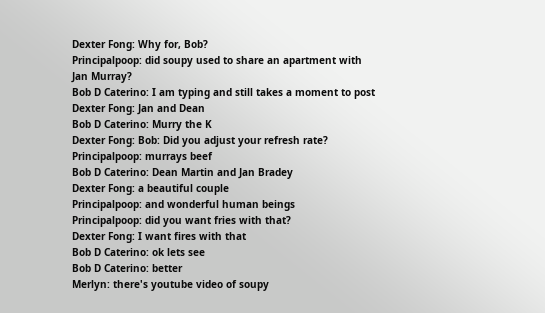Dexter Fong: Why for, Bob?
Principalpoop: did soupy used to share an apartment with Jan Murray?
Bob D Caterino: I am typing and still takes a moment to post
Dexter Fong: Jan and Dean
Bob D Caterino: Murry the K
Dexter Fong: Bob: Did you adjust your refresh rate?
Principalpoop: murrays beef
Bob D Caterino: Dean Martin and Jan Bradey
Dexter Fong: a beautiful couple
Principalpoop: and wonderful human beings
Principalpoop: did you want fries with that?
Dexter Fong: I want fires with that
Bob D Caterino: ok lets see
Bob D Caterino: better
Merlyn: there's youtube video of soupy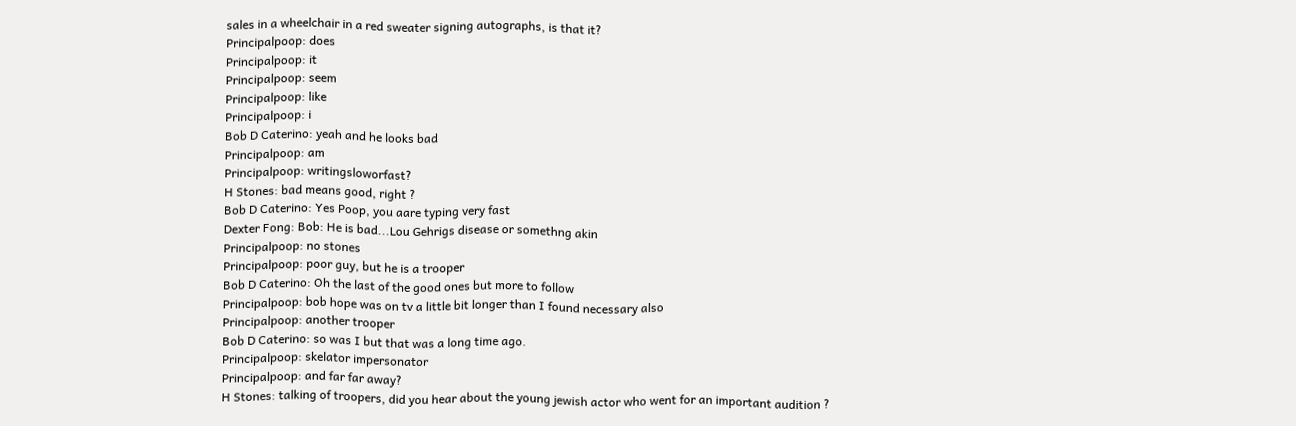sales in a wheelchair in a red sweater signing autographs, is that it?
Principalpoop: does
Principalpoop: it
Principalpoop: seem
Principalpoop: like
Principalpoop: i
Bob D Caterino: yeah and he looks bad
Principalpoop: am
Principalpoop: writingsloworfast?
H Stones: bad means good, right ?
Bob D Caterino: Yes Poop, you aare typing very fast
Dexter Fong: Bob: He is bad...Lou Gehrigs disease or somethng akin
Principalpoop: no stones
Principalpoop: poor guy, but he is a trooper
Bob D Caterino: Oh the last of the good ones but more to follow
Principalpoop: bob hope was on tv a little bit longer than I found necessary also
Principalpoop: another trooper
Bob D Caterino: so was I but that was a long time ago.
Principalpoop: skelator impersonator
Principalpoop: and far far away?
H Stones: talking of troopers, did you hear about the young jewish actor who went for an important audition ?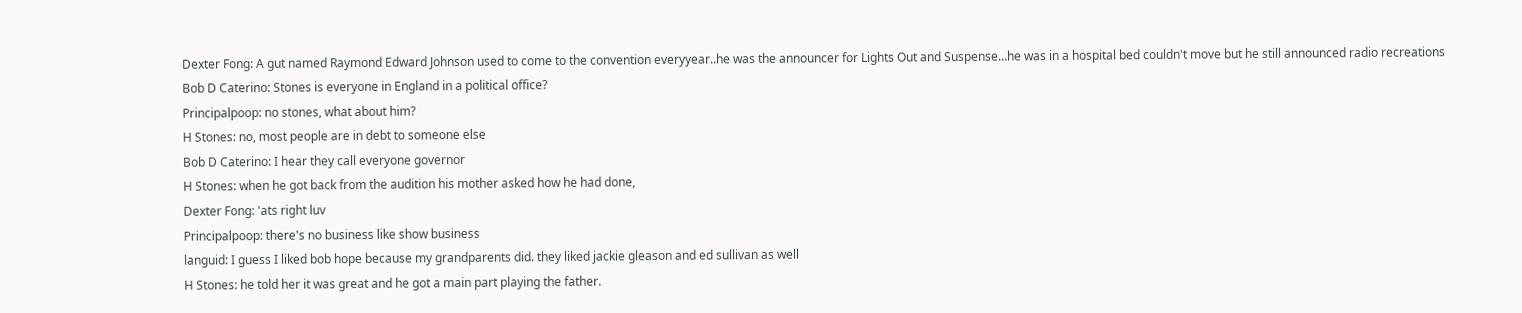Dexter Fong: A gut named Raymond Edward Johnson used to come to the convention everyyear..he was the announcer for Lights Out and Suspense...he was in a hospital bed couldn't move but he still announced radio recreations
Bob D Caterino: Stones is everyone in England in a political office?
Principalpoop: no stones, what about him?
H Stones: no, most people are in debt to someone else
Bob D Caterino: I hear they call everyone governor
H Stones: when he got back from the audition his mother asked how he had done,
Dexter Fong: 'ats right luv
Principalpoop: there's no business like show business
languid: I guess I liked bob hope because my grandparents did. they liked jackie gleason and ed sullivan as well
H Stones: he told her it was great and he got a main part playing the father.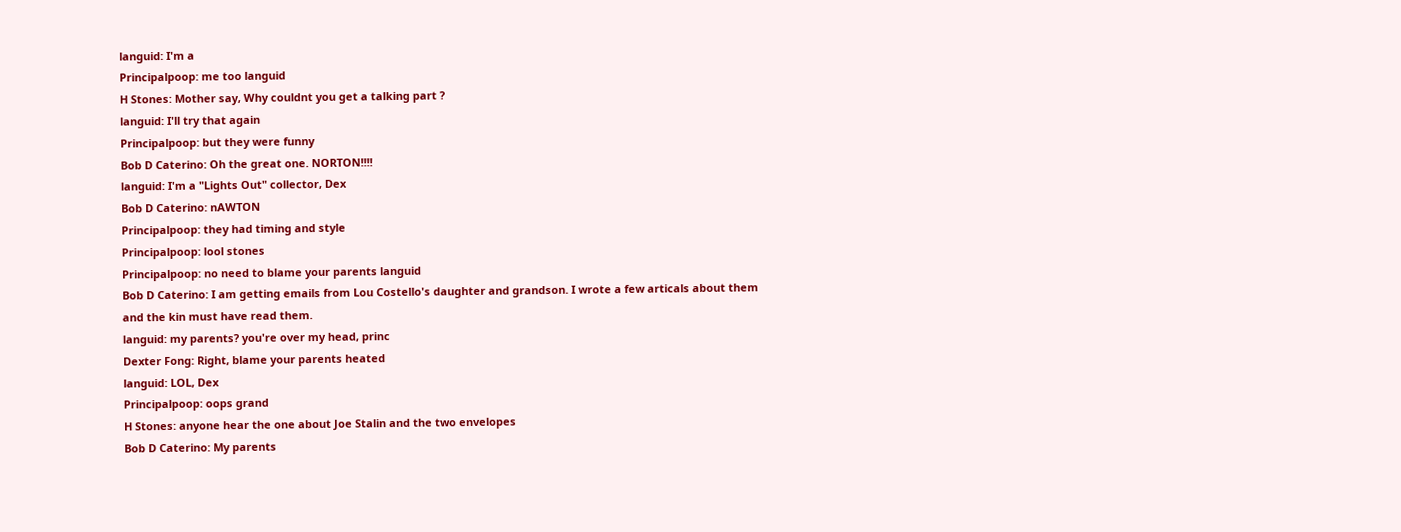languid: I'm a
Principalpoop: me too languid
H Stones: Mother say, Why couldnt you get a talking part ?
languid: I'll try that again
Principalpoop: but they were funny
Bob D Caterino: Oh the great one. NORTON!!!!
languid: I'm a "Lights Out" collector, Dex
Bob D Caterino: nAWTON
Principalpoop: they had timing and style
Principalpoop: lool stones
Principalpoop: no need to blame your parents languid
Bob D Caterino: I am getting emails from Lou Costello's daughter and grandson. I wrote a few articals about them and the kin must have read them.
languid: my parents? you're over my head, princ
Dexter Fong: Right, blame your parents heated
languid: LOL, Dex
Principalpoop: oops grand
H Stones: anyone hear the one about Joe Stalin and the two envelopes
Bob D Caterino: My parents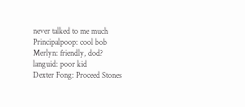never talked to me much
Principalpoop: cool bob
Merlyn: friendly, dod?
languid: poor kid
Dexter Fong: Proceed Stones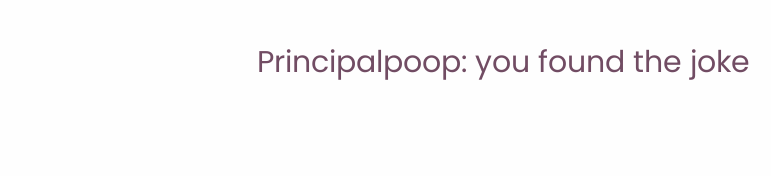Principalpoop: you found the joke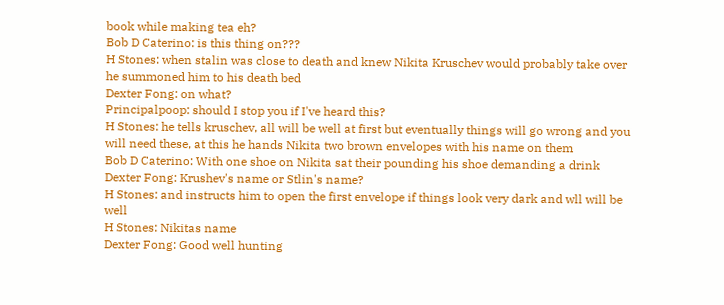book while making tea eh?
Bob D Caterino: is this thing on???
H Stones: when stalin was close to death and knew Nikita Kruschev would probably take over he summoned him to his death bed
Dexter Fong: on what?
Principalpoop: should I stop you if I've heard this?
H Stones: he tells kruschev, all will be well at first but eventually things will go wrong and you will need these, at this he hands Nikita two brown envelopes with his name on them
Bob D Caterino: With one shoe on Nikita sat their pounding his shoe demanding a drink
Dexter Fong: Krushev's name or Stlin's name?
H Stones: and instructs him to open the first envelope if things look very dark and wll will be well
H Stones: Nikitas name
Dexter Fong: Good well hunting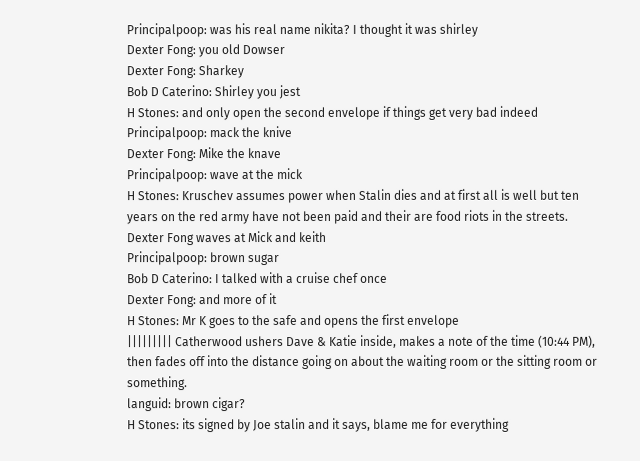Principalpoop: was his real name nikita? I thought it was shirley
Dexter Fong: you old Dowser
Dexter Fong: Sharkey
Bob D Caterino: Shirley you jest
H Stones: and only open the second envelope if things get very bad indeed
Principalpoop: mack the knive
Dexter Fong: Mike the knave
Principalpoop: wave at the mick
H Stones: Kruschev assumes power when Stalin dies and at first all is well but ten years on the red army have not been paid and their are food riots in the streets.
Dexter Fong waves at Mick and keith
Principalpoop: brown sugar
Bob D Caterino: I talked with a cruise chef once
Dexter Fong: and more of it
H Stones: Mr K goes to the safe and opens the first envelope
||||||||| Catherwood ushers Dave & Katie inside, makes a note of the time (10:44 PM), then fades off into the distance going on about the waiting room or the sitting room or something.
languid: brown cigar?
H Stones: its signed by Joe stalin and it says, blame me for everything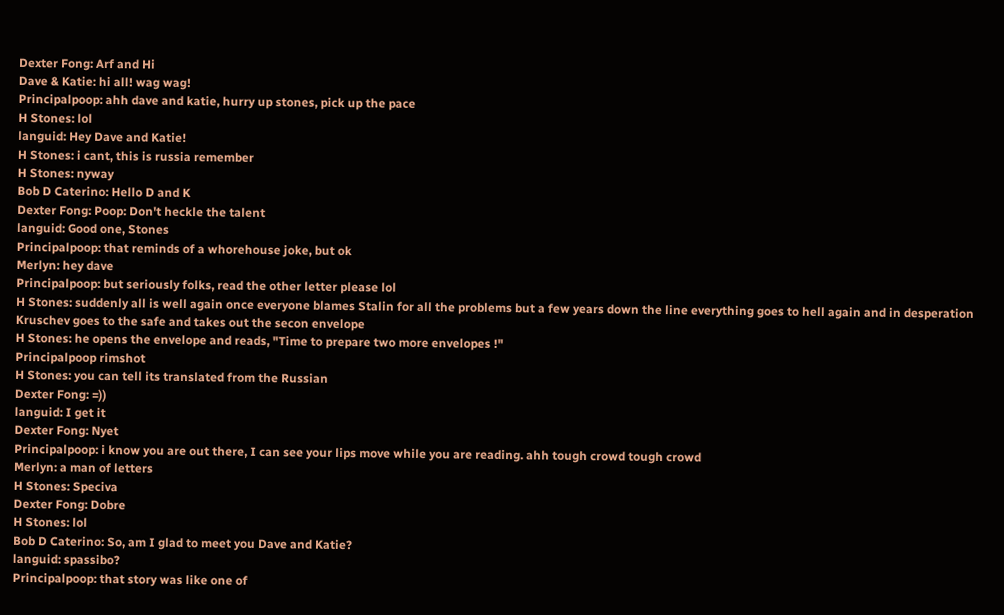Dexter Fong: Arf and Hi
Dave & Katie: hi all! wag wag!
Principalpoop: ahh dave and katie, hurry up stones, pick up the pace
H Stones: lol
languid: Hey Dave and Katie!
H Stones: i cant, this is russia remember
H Stones: nyway
Bob D Caterino: Hello D and K
Dexter Fong: Poop: Don't heckle the talent
languid: Good one, Stones
Principalpoop: that reminds of a whorehouse joke, but ok
Merlyn: hey dave
Principalpoop: but seriously folks, read the other letter please lol
H Stones: suddenly all is well again once everyone blames Stalin for all the problems but a few years down the line everything goes to hell again and in desperation Kruschev goes to the safe and takes out the secon envelope
H Stones: he opens the envelope and reads, "Time to prepare two more envelopes !"
Principalpoop rimshot
H Stones: you can tell its translated from the Russian
Dexter Fong: =))
languid: I get it
Dexter Fong: Nyet
Principalpoop: i know you are out there, I can see your lips move while you are reading. ahh tough crowd tough crowd
Merlyn: a man of letters
H Stones: Speciva
Dexter Fong: Dobre
H Stones: lol
Bob D Caterino: So, am I glad to meet you Dave and Katie?
languid: spassibo?
Principalpoop: that story was like one of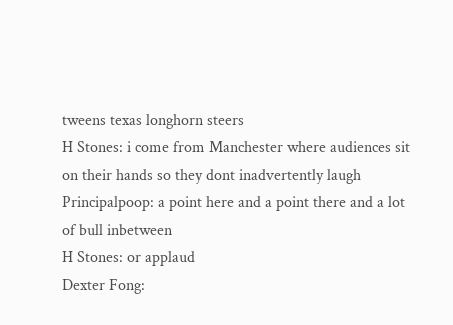tweens texas longhorn steers
H Stones: i come from Manchester where audiences sit on their hands so they dont inadvertently laugh
Principalpoop: a point here and a point there and a lot of bull inbetween
H Stones: or applaud
Dexter Fong: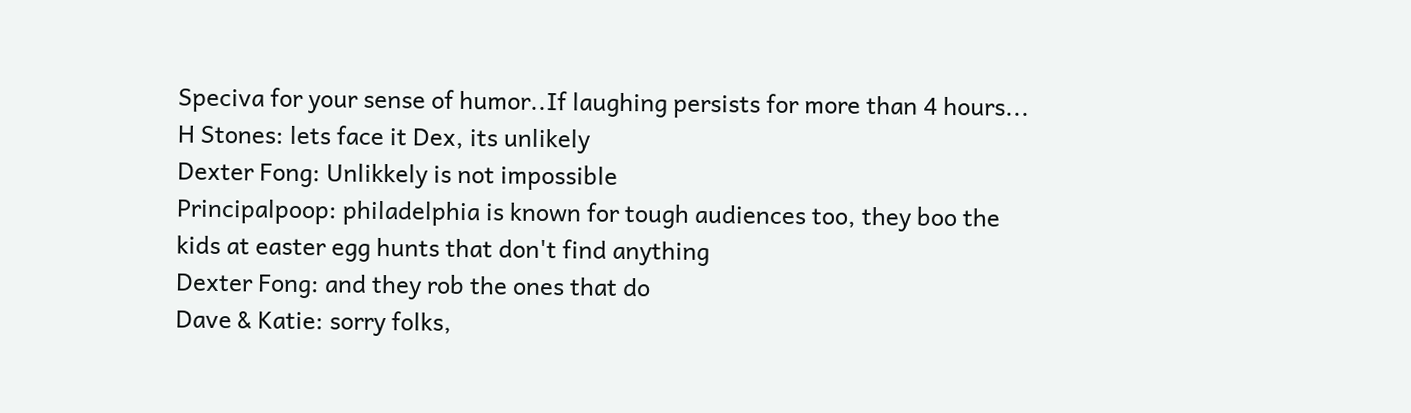Speciva for your sense of humor..If laughing persists for more than 4 hours...
H Stones: lets face it Dex, its unlikely
Dexter Fong: Unlikkely is not impossible
Principalpoop: philadelphia is known for tough audiences too, they boo the kids at easter egg hunts that don't find anything
Dexter Fong: and they rob the ones that do
Dave & Katie: sorry folks,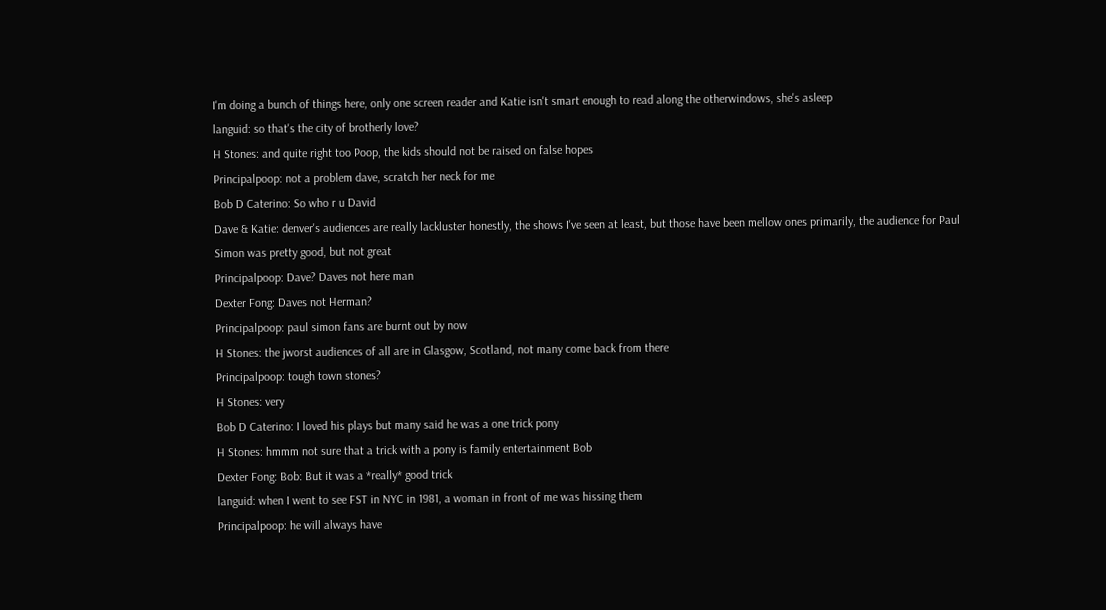I'm doing a bunch of things here, only one screen reader and Katie isn't smart enough to read along the otherwindows, she's asleep
languid: so that's the city of brotherly love?
H Stones: and quite right too Poop, the kids should not be raised on false hopes
Principalpoop: not a problem dave, scratch her neck for me
Bob D Caterino: So who r u David
Dave & Katie: denver's audiences are really lackluster honestly, the shows I've seen at least, but those have been mellow ones primarily, the audience for Paul Simon was pretty good, but not great
Principalpoop: Dave? Daves not here man
Dexter Fong: Daves not Herman?
Principalpoop: paul simon fans are burnt out by now
H Stones: the jworst audiences of all are in Glasgow, Scotland, not many come back from there
Principalpoop: tough town stones?
H Stones: very
Bob D Caterino: I loved his plays but many said he was a one trick pony
H Stones: hmmm not sure that a trick with a pony is family entertainment Bob
Dexter Fong: Bob: But it was a *really* good trick
languid: when I went to see FST in NYC in 1981, a woman in front of me was hissing them
Principalpoop: he will always have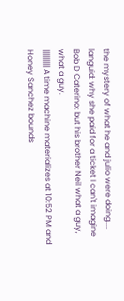the mystery of what he and julio were doing....
languid: why she paid for a ticket I can't imagine
Bob D Caterino: but his brother Neil what a guy, what a guy.
||||||||| A time machine materializes at 10:52 PM and Honey Sanchez bounds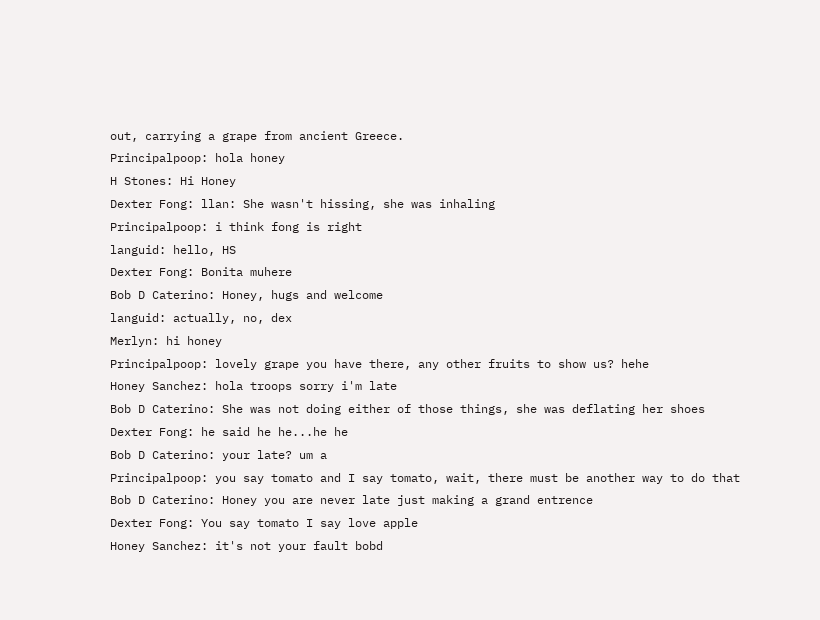out, carrying a grape from ancient Greece.
Principalpoop: hola honey
H Stones: Hi Honey
Dexter Fong: llan: She wasn't hissing, she was inhaling
Principalpoop: i think fong is right
languid: hello, HS
Dexter Fong: Bonita muhere
Bob D Caterino: Honey, hugs and welcome
languid: actually, no, dex
Merlyn: hi honey
Principalpoop: lovely grape you have there, any other fruits to show us? hehe
Honey Sanchez: hola troops sorry i'm late
Bob D Caterino: She was not doing either of those things, she was deflating her shoes
Dexter Fong: he said he he...he he
Bob D Caterino: your late? um a
Principalpoop: you say tomato and I say tomato, wait, there must be another way to do that
Bob D Caterino: Honey you are never late just making a grand entrence
Dexter Fong: You say tomato I say love apple
Honey Sanchez: it's not your fault bobd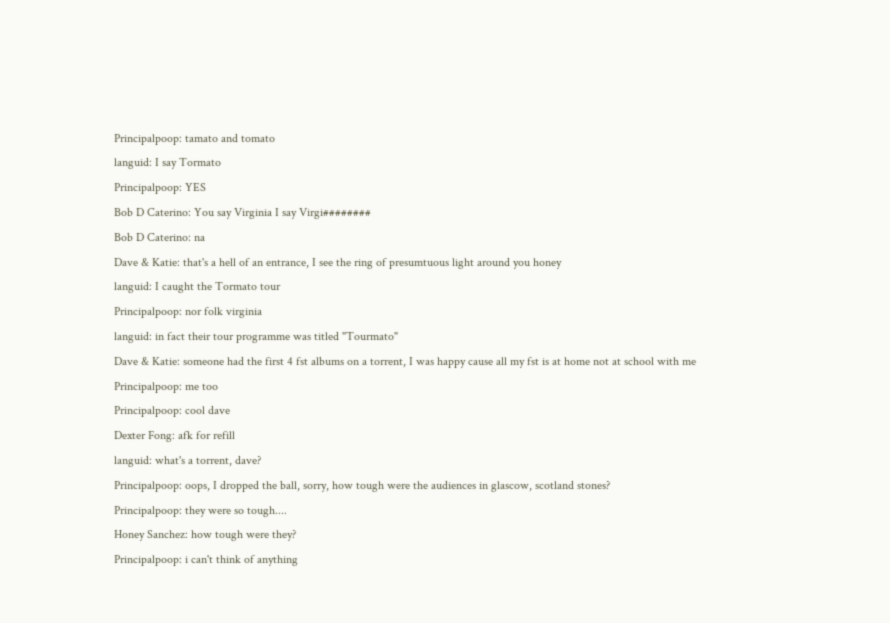Principalpoop: tamato and tomato
languid: I say Tormato
Principalpoop: YES
Bob D Caterino: You say Virginia I say Virgi########
Bob D Caterino: na
Dave & Katie: that's a hell of an entrance, I see the ring of presumtuous light around you honey
languid: I caught the Tormato tour
Principalpoop: nor folk virginia
languid: in fact their tour programme was titled "Tourmato"
Dave & Katie: someone had the first 4 fst albums on a torrent, I was happy cause all my fst is at home not at school with me
Principalpoop: me too
Principalpoop: cool dave
Dexter Fong: afk for refill
languid: what's a torrent, dave?
Principalpoop: oops, I dropped the ball, sorry, how tough were the audiences in glascow, scotland stones?
Principalpoop: they were so tough....
Honey Sanchez: how tough were they?
Principalpoop: i can't think of anything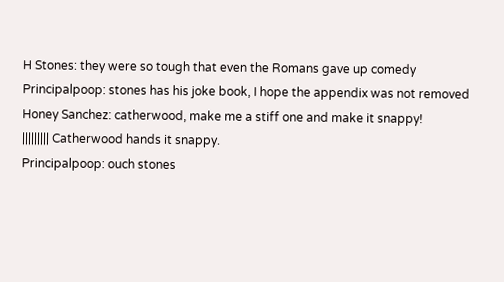H Stones: they were so tough that even the Romans gave up comedy
Principalpoop: stones has his joke book, I hope the appendix was not removed
Honey Sanchez: catherwood, make me a stiff one and make it snappy!
||||||||| Catherwood hands it snappy.
Principalpoop: ouch stones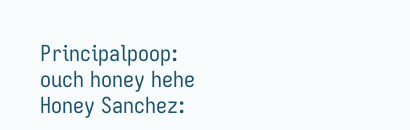Principalpoop: ouch honey hehe
Honey Sanchez: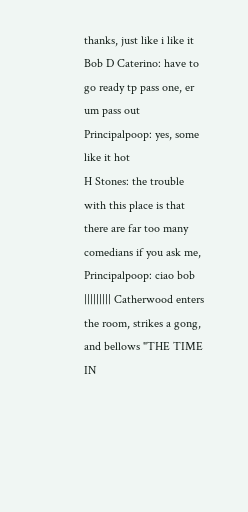thanks, just like i like it
Bob D Caterino: have to go ready tp pass one, er um pass out
Principalpoop: yes, some like it hot
H Stones: the trouble with this place is that there are far too many comedians if you ask me,
Principalpoop: ciao bob
||||||||| Catherwood enters the room, strikes a gong, and bellows "THE TIME IN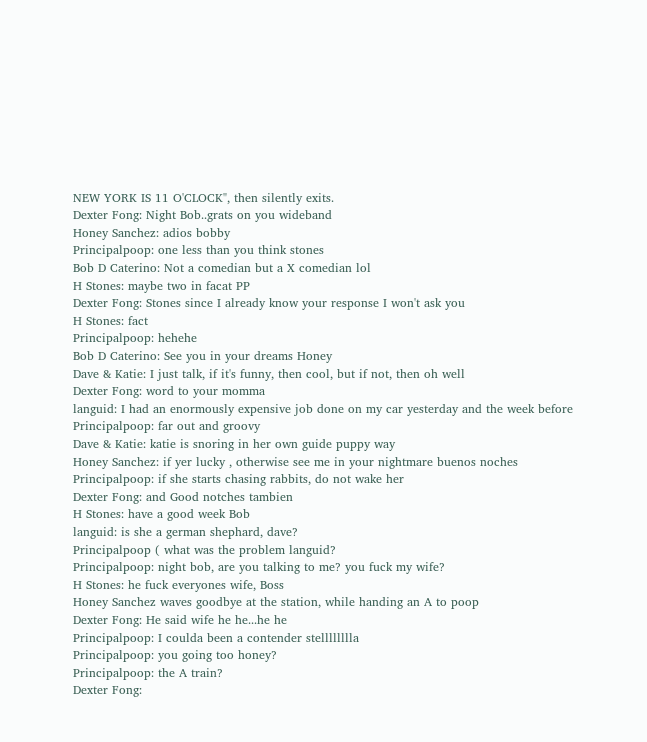NEW YORK IS 11 O'CLOCK", then silently exits.
Dexter Fong: Night Bob..grats on you wideband
Honey Sanchez: adios bobby
Principalpoop: one less than you think stones
Bob D Caterino: Not a comedian but a X comedian lol
H Stones: maybe two in facat PP
Dexter Fong: Stones since I already know your response I won't ask you
H Stones: fact
Principalpoop: hehehe
Bob D Caterino: See you in your dreams Honey
Dave & Katie: I just talk, if it's funny, then cool, but if not, then oh well
Dexter Fong: word to your momma
languid: I had an enormously expensive job done on my car yesterday and the week before
Principalpoop: far out and groovy
Dave & Katie: katie is snoring in her own guide puppy way
Honey Sanchez: if yer lucky , otherwise see me in your nightmare buenos noches
Principalpoop: if she starts chasing rabbits, do not wake her
Dexter Fong: and Good notches tambien
H Stones: have a good week Bob
languid: is she a german shephard, dave?
Principalpoop ( what was the problem languid?
Principalpoop: night bob, are you talking to me? you fuck my wife?
H Stones: he fuck everyones wife, Boss
Honey Sanchez waves goodbye at the station, while handing an A to poop
Dexter Fong: He said wife he he...he he
Principalpoop: I coulda been a contender stelllllllla
Principalpoop: you going too honey?
Principalpoop: the A train?
Dexter Fong: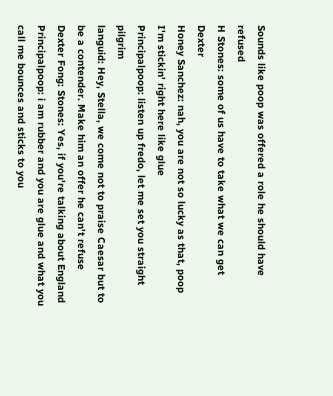Sounds like poop was offered a role he should have refused
H Stones: some of us have to take what we can get Dexter
Honey Sanchez: nah, you are not so lucky as that, poop I'm stickin' right here like glue
Principalpoop: listen up fredo, let me set you straight pilgrim
languid: Hey, Stella, we come not to praise Caesar but to be a contender. Make him an offer he can't refuse
Dexter Fong: Stones: Yes, if you're talking about England
Principalpoop: i am rubber and you are glue and what you call me bounces and sticks to you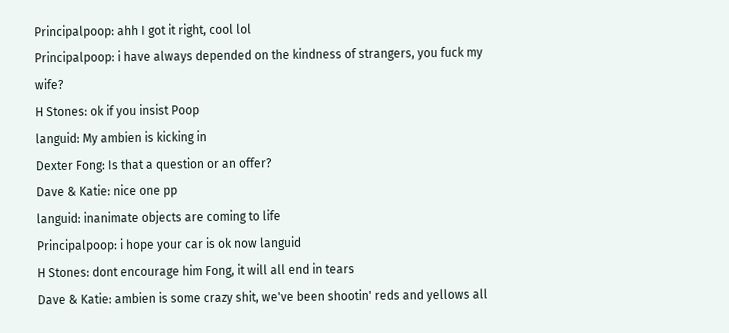Principalpoop: ahh I got it right, cool lol
Principalpoop: i have always depended on the kindness of strangers, you fuck my wife?
H Stones: ok if you insist Poop
languid: My ambien is kicking in
Dexter Fong: Is that a question or an offer?
Dave & Katie: nice one pp
languid: inanimate objects are coming to life
Principalpoop: i hope your car is ok now languid
H Stones: dont encourage him Fong, it will all end in tears
Dave & Katie: ambien is some crazy shit, we've been shootin' reds and yellows all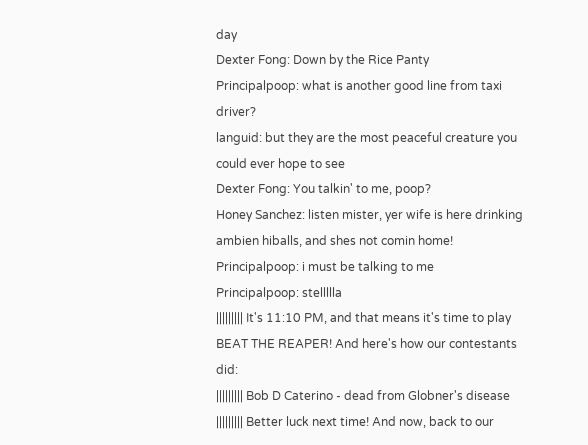day
Dexter Fong: Down by the Rice Panty
Principalpoop: what is another good line from taxi driver?
languid: but they are the most peaceful creature you could ever hope to see
Dexter Fong: You talkin' to me, poop?
Honey Sanchez: listen mister, yer wife is here drinking ambien hiballs, and shes not comin home!
Principalpoop: i must be talking to me
Principalpoop: stellllla
||||||||| It's 11:10 PM, and that means it's time to play BEAT THE REAPER! And here's how our contestants did:
||||||||| Bob D Caterino - dead from Globner's disease
||||||||| Better luck next time! And now, back to our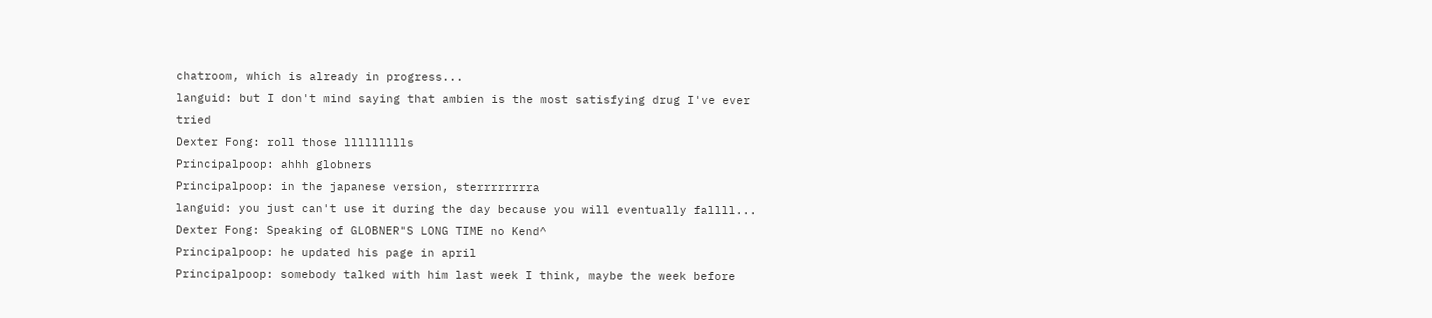chatroom, which is already in progress...
languid: but I don't mind saying that ambien is the most satisfying drug I've ever tried
Dexter Fong: roll those llllllllls
Principalpoop: ahhh globners
Principalpoop: in the japanese version, sterrrrrrrra
languid: you just can't use it during the day because you will eventually fallll...
Dexter Fong: Speaking of GLOBNER"S LONG TIME no Kend^
Principalpoop: he updated his page in april
Principalpoop: somebody talked with him last week I think, maybe the week before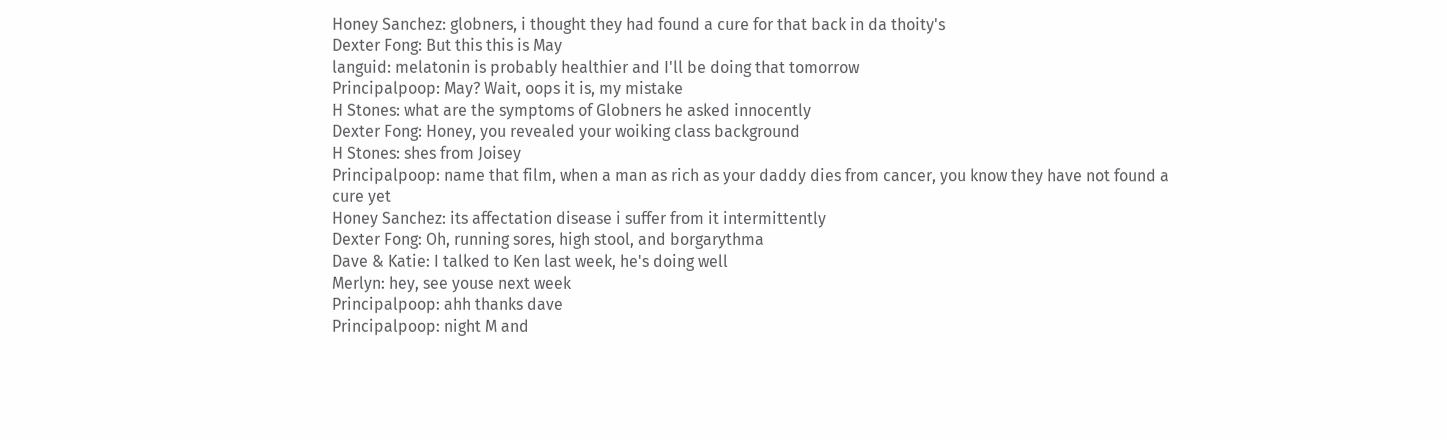Honey Sanchez: globners, i thought they had found a cure for that back in da thoity's
Dexter Fong: But this this is May
languid: melatonin is probably healthier and I'll be doing that tomorrow
Principalpoop: May? Wait, oops it is, my mistake
H Stones: what are the symptoms of Globners he asked innocently
Dexter Fong: Honey, you revealed your woiking class background
H Stones: shes from Joisey
Principalpoop: name that film, when a man as rich as your daddy dies from cancer, you know they have not found a cure yet
Honey Sanchez: its affectation disease i suffer from it intermittently
Dexter Fong: Oh, running sores, high stool, and borgarythma
Dave & Katie: I talked to Ken last week, he's doing well
Merlyn: hey, see youse next week
Principalpoop: ahh thanks dave
Principalpoop: night M and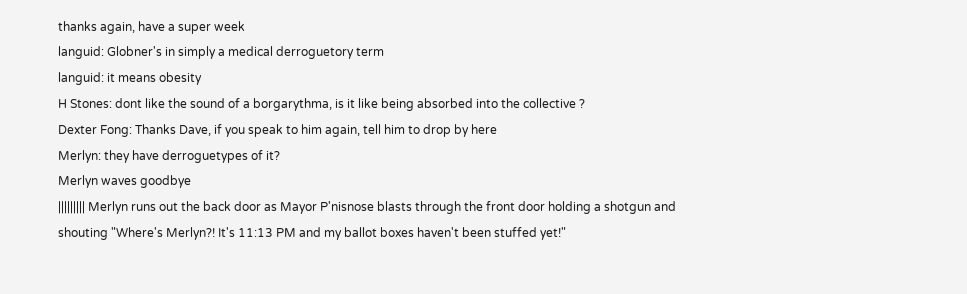thanks again, have a super week
languid: Globner's in simply a medical derroguetory term
languid: it means obesity
H Stones: dont like the sound of a borgarythma, is it like being absorbed into the collective ?
Dexter Fong: Thanks Dave, if you speak to him again, tell him to drop by here
Merlyn: they have derroguetypes of it?
Merlyn waves goodbye
||||||||| Merlyn runs out the back door as Mayor P'nisnose blasts through the front door holding a shotgun and shouting "Where's Merlyn?! It's 11:13 PM and my ballot boxes haven't been stuffed yet!"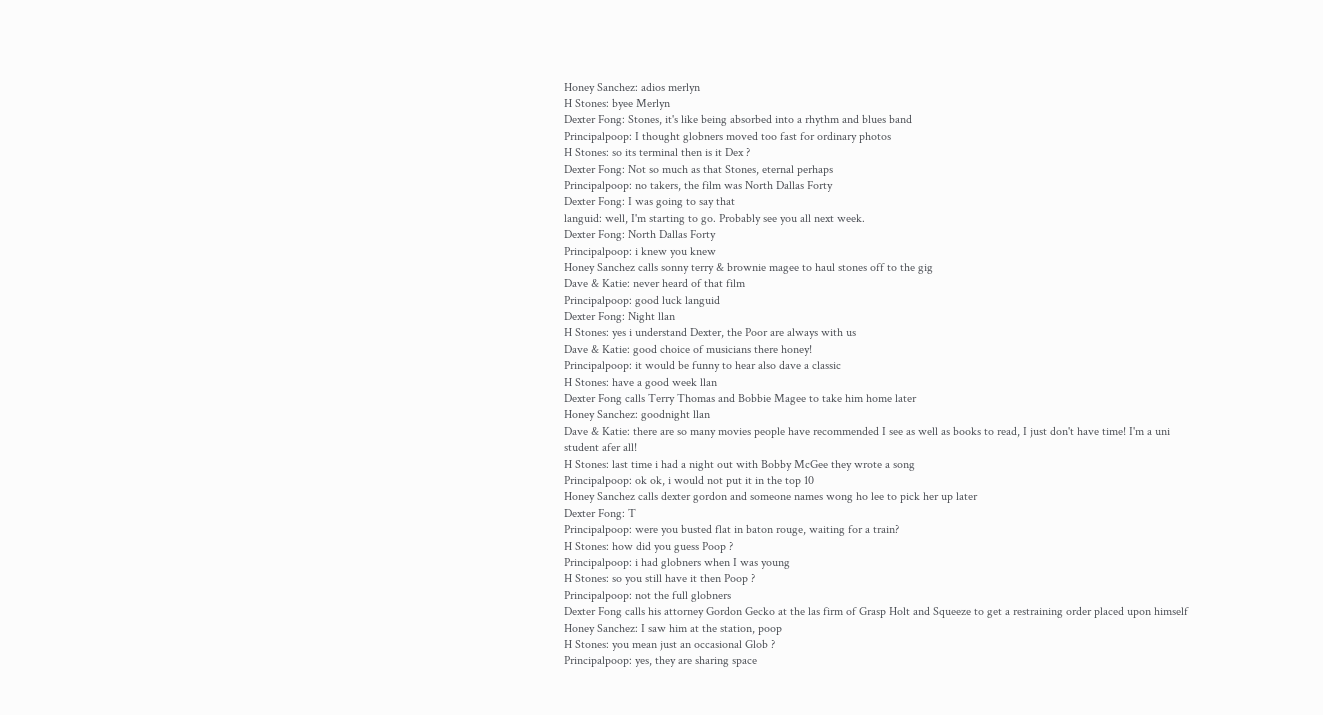Honey Sanchez: adios merlyn
H Stones: byee Merlyn
Dexter Fong: Stones, it's like being absorbed into a rhythm and blues band
Principalpoop: I thought globners moved too fast for ordinary photos
H Stones: so its terminal then is it Dex ?
Dexter Fong: Not so much as that Stones, eternal perhaps
Principalpoop: no takers, the film was North Dallas Forty
Dexter Fong: I was going to say that
languid: well, I'm starting to go. Probably see you all next week.
Dexter Fong: North Dallas Forty
Principalpoop: i knew you knew
Honey Sanchez calls sonny terry & brownie magee to haul stones off to the gig
Dave & Katie: never heard of that film
Principalpoop: good luck languid
Dexter Fong: Night llan
H Stones: yes i understand Dexter, the Poor are always with us
Dave & Katie: good choice of musicians there honey!
Principalpoop: it would be funny to hear also dave a classic
H Stones: have a good week llan
Dexter Fong calls Terry Thomas and Bobbie Magee to take him home later
Honey Sanchez: goodnight llan
Dave & Katie: there are so many movies people have recommended I see as well as books to read, I just don't have time! I'm a uni student afer all!
H Stones: last time i had a night out with Bobby McGee they wrote a song
Principalpoop: ok ok, i would not put it in the top 10
Honey Sanchez calls dexter gordon and someone names wong ho lee to pick her up later
Dexter Fong: T
Principalpoop: were you busted flat in baton rouge, waiting for a train?
H Stones: how did you guess Poop ?
Principalpoop: i had globners when I was young
H Stones: so you still have it then Poop ?
Principalpoop: not the full globners
Dexter Fong calls his attorney Gordon Gecko at the las firm of Grasp Holt and Squeeze to get a restraining order placed upon himself
Honey Sanchez: I saw him at the station, poop
H Stones: you mean just an occasional Glob ?
Principalpoop: yes, they are sharing space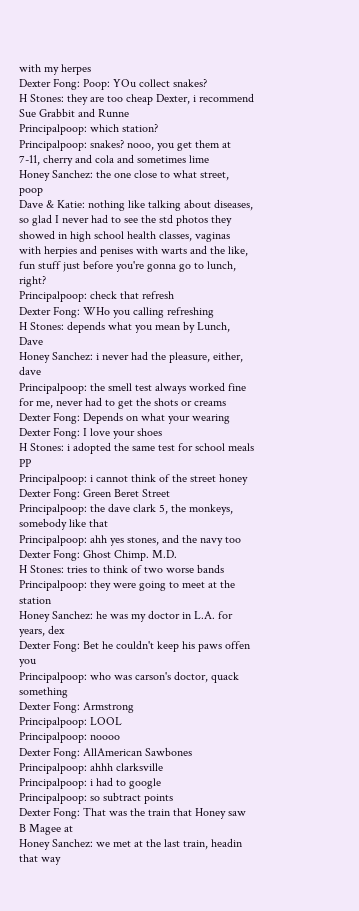with my herpes
Dexter Fong: Poop: YOu collect snakes?
H Stones: they are too cheap Dexter, i recommend Sue Grabbit and Runne
Principalpoop: which station?
Principalpoop: snakes? nooo, you get them at 7-11, cherry and cola and sometimes lime
Honey Sanchez: the one close to what street, poop
Dave & Katie: nothing like talking about diseases, so glad I never had to see the std photos they showed in high school health classes, vaginas with herpies and penises with warts and the like, fun stuff just before you're gonna go to lunch, right?
Principalpoop: check that refresh
Dexter Fong: WHo you calling refreshing
H Stones: depends what you mean by Lunch, Dave
Honey Sanchez: i never had the pleasure, either, dave
Principalpoop: the smell test always worked fine for me, never had to get the shots or creams
Dexter Fong: Depends on what your wearing
Dexter Fong: I love your shoes
H Stones: i adopted the same test for school meals PP
Principalpoop: i cannot think of the street honey
Dexter Fong: Green Beret Street
Principalpoop: the dave clark 5, the monkeys, somebody like that
Principalpoop: ahh yes stones, and the navy too
Dexter Fong: Ghost Chimp. M.D.
H Stones: tries to think of two worse bands
Principalpoop: they were going to meet at the station
Honey Sanchez: he was my doctor in L.A. for years, dex
Dexter Fong: Bet he couldn't keep his paws offen you
Principalpoop: who was carson's doctor, quack something
Dexter Fong: Armstrong
Principalpoop: LOOL
Principalpoop: noooo
Dexter Fong: AllAmerican Sawbones
Principalpoop: ahhh clarksville
Principalpoop: i had to google
Principalpoop: so subtract points
Dexter Fong: That was the train that Honey saw B Magee at
Honey Sanchez: we met at the last train, headin that way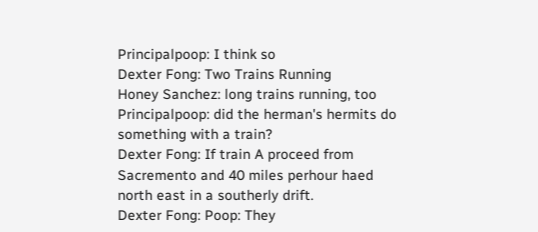Principalpoop: I think so
Dexter Fong: Two Trains Running
Honey Sanchez: long trains running, too
Principalpoop: did the herman's hermits do something with a train?
Dexter Fong: If train A proceed from Sacremento and 40 miles perhour haed north east in a southerly drift.
Dexter Fong: Poop: They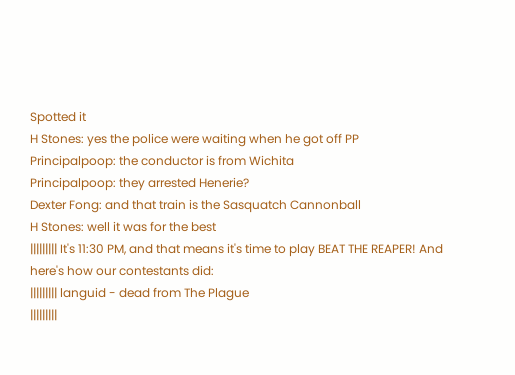Spotted it
H Stones: yes the police were waiting when he got off PP
Principalpoop: the conductor is from Wichita
Principalpoop: they arrested Henerie?
Dexter Fong: and that train is the Sasquatch Cannonball
H Stones: well it was for the best
||||||||| It's 11:30 PM, and that means it's time to play BEAT THE REAPER! And here's how our contestants did:
||||||||| languid - dead from The Plague
|||||||||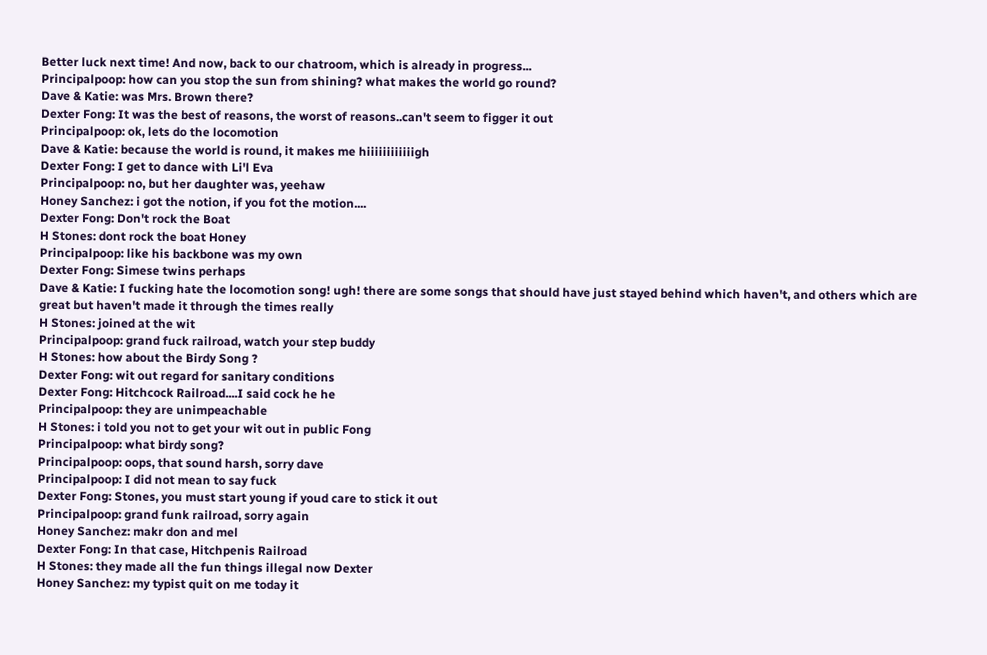Better luck next time! And now, back to our chatroom, which is already in progress...
Principalpoop: how can you stop the sun from shining? what makes the world go round?
Dave & Katie: was Mrs. Brown there?
Dexter Fong: It was the best of reasons, the worst of reasons..can't seem to figger it out
Principalpoop: ok, lets do the locomotion
Dave & Katie: because the world is round, it makes me hiiiiiiiiiiiigh
Dexter Fong: I get to dance with Li'l Eva
Principalpoop: no, but her daughter was, yeehaw
Honey Sanchez: i got the notion, if you fot the motion....
Dexter Fong: Don't rock the Boat
H Stones: dont rock the boat Honey
Principalpoop: like his backbone was my own
Dexter Fong: Simese twins perhaps
Dave & Katie: I fucking hate the locomotion song! ugh! there are some songs that should have just stayed behind which haven't, and others which are great but haven't made it through the times really
H Stones: joined at the wit
Principalpoop: grand fuck railroad, watch your step buddy
H Stones: how about the Birdy Song ?
Dexter Fong: wit out regard for sanitary conditions
Dexter Fong: Hitchcock Railroad....I said cock he he
Principalpoop: they are unimpeachable
H Stones: i told you not to get your wit out in public Fong
Principalpoop: what birdy song?
Principalpoop: oops, that sound harsh, sorry dave
Principalpoop: I did not mean to say fuck
Dexter Fong: Stones, you must start young if youd care to stick it out
Principalpoop: grand funk railroad, sorry again
Honey Sanchez: makr don and mel
Dexter Fong: In that case, Hitchpenis Railroad
H Stones: they made all the fun things illegal now Dexter
Honey Sanchez: my typist quit on me today it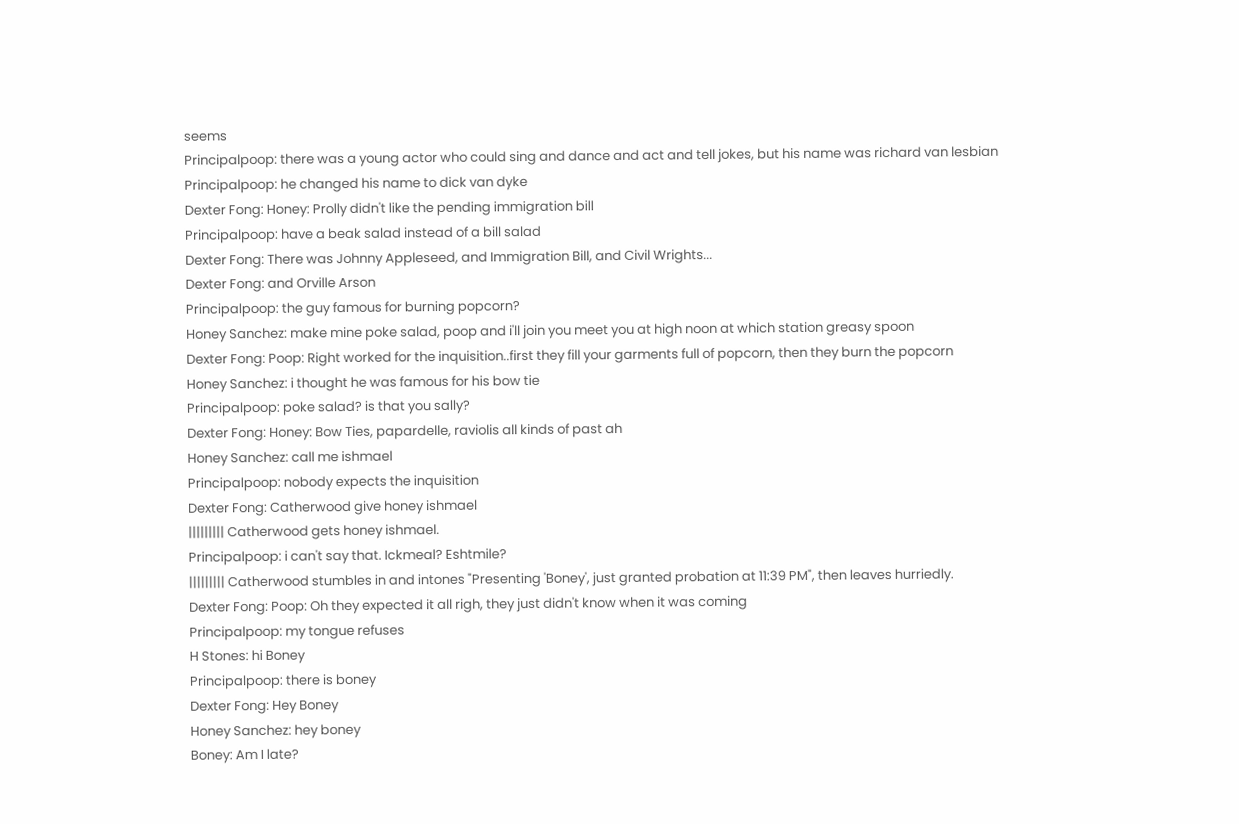seems
Principalpoop: there was a young actor who could sing and dance and act and tell jokes, but his name was richard van lesbian
Principalpoop: he changed his name to dick van dyke
Dexter Fong: Honey: Prolly didn't like the pending immigration bill
Principalpoop: have a beak salad instead of a bill salad
Dexter Fong: There was Johnny Appleseed, and Immigration Bill, and Civil Wrights...
Dexter Fong: and Orville Arson
Principalpoop: the guy famous for burning popcorn?
Honey Sanchez: make mine poke salad, poop and i'll join you meet you at high noon at which station greasy spoon
Dexter Fong: Poop: Right worked for the inquisition..first they fill your garments full of popcorn, then they burn the popcorn
Honey Sanchez: i thought he was famous for his bow tie
Principalpoop: poke salad? is that you sally?
Dexter Fong: Honey: Bow Ties, papardelle, raviolis all kinds of past ah
Honey Sanchez: call me ishmael
Principalpoop: nobody expects the inquisition
Dexter Fong: Catherwood give honey ishmael
||||||||| Catherwood gets honey ishmael.
Principalpoop: i can't say that. Ickmeal? Eshtmile?
||||||||| Catherwood stumbles in and intones "Presenting 'Boney', just granted probation at 11:39 PM", then leaves hurriedly.
Dexter Fong: Poop: Oh they expected it all righ, they just didn't know when it was coming
Principalpoop: my tongue refuses
H Stones: hi Boney
Principalpoop: there is boney
Dexter Fong: Hey Boney
Honey Sanchez: hey boney
Boney: Am I late?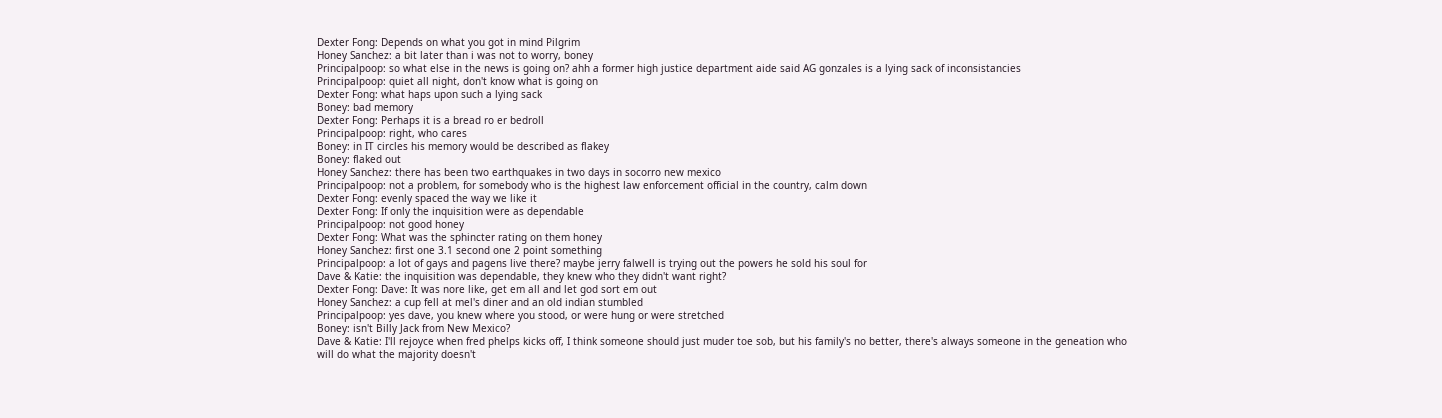Dexter Fong: Depends on what you got in mind Pilgrim
Honey Sanchez: a bit later than i was not to worry, boney
Principalpoop: so what else in the news is going on? ahh a former high justice department aide said AG gonzales is a lying sack of inconsistancies
Principalpoop: quiet all night, don't know what is going on
Dexter Fong: what haps upon such a lying sack
Boney: bad memory
Dexter Fong: Perhaps it is a bread ro er bedroll
Principalpoop: right, who cares
Boney: in IT circles his memory would be described as flakey
Boney: flaked out
Honey Sanchez: there has been two earthquakes in two days in socorro new mexico
Principalpoop: not a problem, for somebody who is the highest law enforcement official in the country, calm down
Dexter Fong: evenly spaced the way we like it
Dexter Fong: If only the inquisition were as dependable
Principalpoop: not good honey
Dexter Fong: What was the sphincter rating on them honey
Honey Sanchez: first one 3.1 second one 2 point something
Principalpoop: a lot of gays and pagens live there? maybe jerry falwell is trying out the powers he sold his soul for
Dave & Katie: the inquisition was dependable, they knew who they didn't want right?
Dexter Fong: Dave: It was nore like, get em all and let god sort em out
Honey Sanchez: a cup fell at mel's diner and an old indian stumbled
Principalpoop: yes dave, you knew where you stood, or were hung or were stretched
Boney: isn't Billy Jack from New Mexico?
Dave & Katie: I'll rejoyce when fred phelps kicks off, I think someone should just muder toe sob, but his family's no better, there's always someone in the geneation who will do what the majority doesn't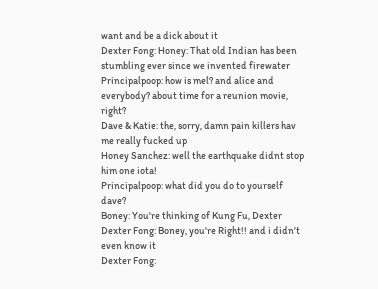want and be a dick about it
Dexter Fong: Honey: That old Indian has been stumbling ever since we invented firewater
Principalpoop: how is mel? and alice and everybody? about time for a reunion movie, right?
Dave & Katie: the, sorry, damn pain killers hav me really fucked up
Honey Sanchez: well the earthquake didnt stop him one iota!
Principalpoop: what did you do to yourself dave?
Boney: You're thinking of Kung Fu, Dexter
Dexter Fong: Boney, you're Right!! and i didn't even know it
Dexter Fong: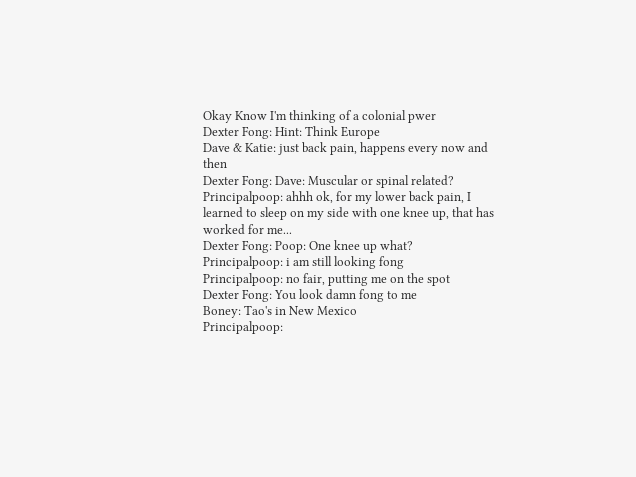Okay Know I'm thinking of a colonial pwer
Dexter Fong: Hint: Think Europe
Dave & Katie: just back pain, happens every now and then
Dexter Fong: Dave: Muscular or spinal related?
Principalpoop: ahhh ok, for my lower back pain, I learned to sleep on my side with one knee up, that has worked for me...
Dexter Fong: Poop: One knee up what?
Principalpoop: i am still looking fong
Principalpoop: no fair, putting me on the spot
Dexter Fong: You look damn fong to me
Boney: Tao's in New Mexico
Principalpoop: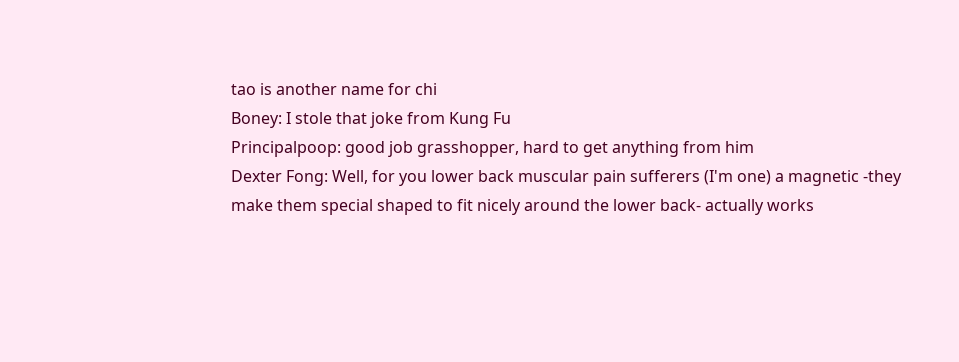tao is another name for chi
Boney: I stole that joke from Kung Fu
Principalpoop: good job grasshopper, hard to get anything from him
Dexter Fong: Well, for you lower back muscular pain sufferers (I'm one) a magnetic -they make them special shaped to fit nicely around the lower back- actually works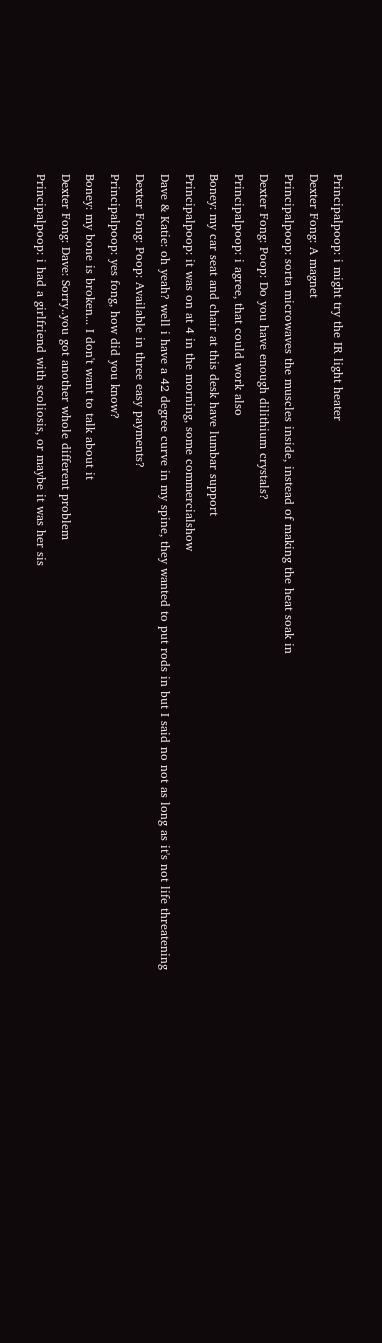Principalpoop: i might try the IR light heater
Dexter Fong: A magnet
Principalpoop: sorta microwaves the muscles inside, instead of making the heat soak in
Dexter Fong: Poop: Do you have enough dilithium crystals?
Principalpoop: i agree, that could work also
Boney: my car seat and chair at this desk have lumbar support
Principalpoop: it was on at 4 in the morning, some commercialshow
Dave & Katie: oh yeah? well i have a 42 degree curve in my spine, they wanted to put rods in but I said no not as long as it's not life threatening
Dexter Fong: Poop: Available in three easy payments?
Principalpoop: yes fong, how did you know?
Boney: my bone is broken... I don't want to talk about it
Dexter Fong: Dave: Sorry..you got another whole different problem
Principalpoop: i had a girlfriend with scoliosis, or maybe it was her sis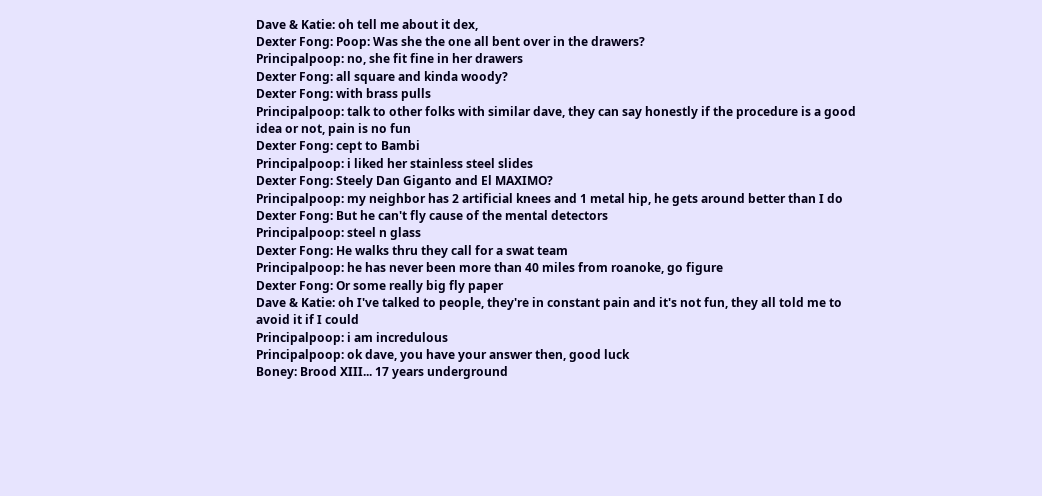Dave & Katie: oh tell me about it dex,
Dexter Fong: Poop: Was she the one all bent over in the drawers?
Principalpoop: no, she fit fine in her drawers
Dexter Fong: all square and kinda woody?
Dexter Fong: with brass pulls
Principalpoop: talk to other folks with similar dave, they can say honestly if the procedure is a good idea or not, pain is no fun
Dexter Fong: cept to Bambi
Principalpoop: i liked her stainless steel slides
Dexter Fong: Steely Dan Giganto and El MAXIMO?
Principalpoop: my neighbor has 2 artificial knees and 1 metal hip, he gets around better than I do
Dexter Fong: But he can't fly cause of the mental detectors
Principalpoop: steel n glass
Dexter Fong: He walks thru they call for a swat team
Principalpoop: he has never been more than 40 miles from roanoke, go figure
Dexter Fong: Or some really big fly paper
Dave & Katie: oh I've talked to people, they're in constant pain and it's not fun, they all told me to avoid it if I could
Principalpoop: i am incredulous
Principalpoop: ok dave, you have your answer then, good luck
Boney: Brood XIII... 17 years underground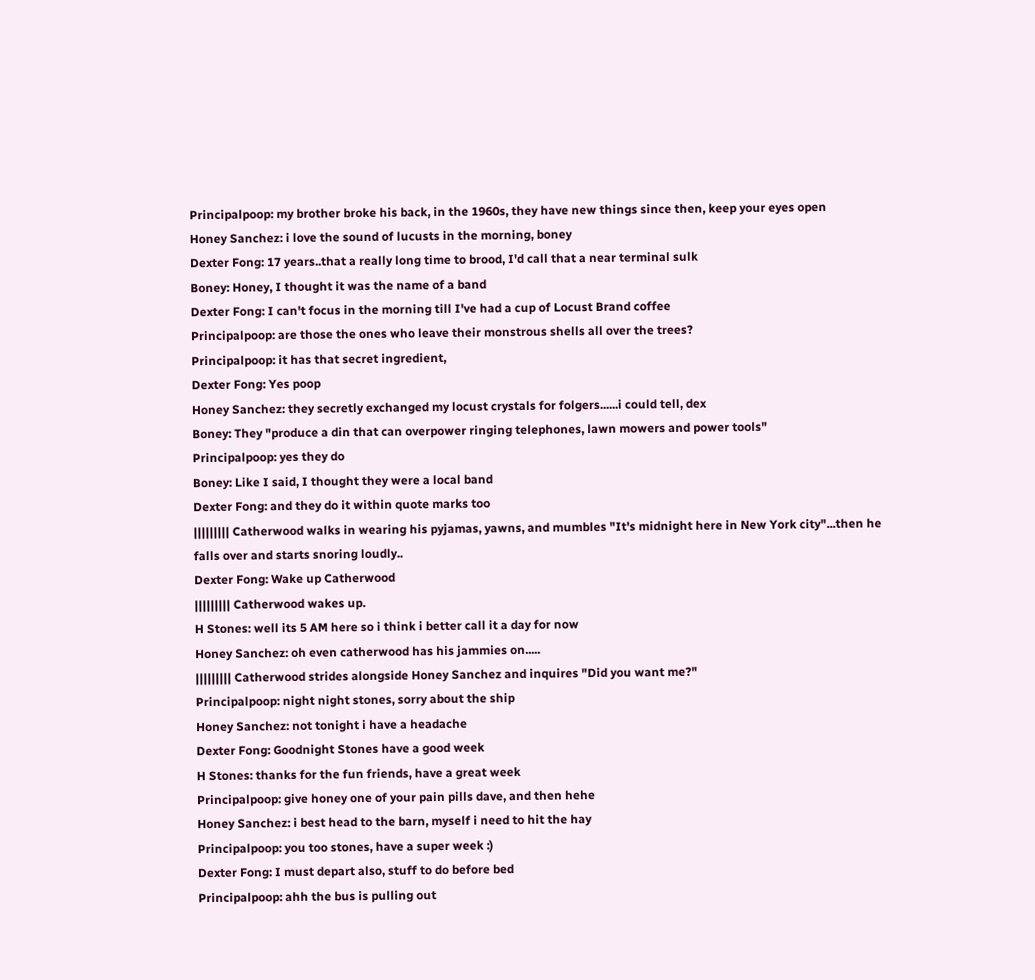Principalpoop: my brother broke his back, in the 1960s, they have new things since then, keep your eyes open
Honey Sanchez: i love the sound of lucusts in the morning, boney
Dexter Fong: 17 years..that a really long time to brood, I'd call that a near terminal sulk
Boney: Honey, I thought it was the name of a band
Dexter Fong: I can't focus in the morning till I've had a cup of Locust Brand coffee
Principalpoop: are those the ones who leave their monstrous shells all over the trees?
Principalpoop: it has that secret ingredient,
Dexter Fong: Yes poop
Honey Sanchez: they secretly exchanged my locust crystals for folgers......i could tell, dex
Boney: They "produce a din that can overpower ringing telephones, lawn mowers and power tools"
Principalpoop: yes they do
Boney: Like I said, I thought they were a local band
Dexter Fong: and they do it within quote marks too
||||||||| Catherwood walks in wearing his pyjamas, yawns, and mumbles "It's midnight here in New York city"...then he falls over and starts snoring loudly..
Dexter Fong: Wake up Catherwood
||||||||| Catherwood wakes up.
H Stones: well its 5 AM here so i think i better call it a day for now
Honey Sanchez: oh even catherwood has his jammies on.....
||||||||| Catherwood strides alongside Honey Sanchez and inquires "Did you want me?"
Principalpoop: night night stones, sorry about the ship
Honey Sanchez: not tonight i have a headache
Dexter Fong: Goodnight Stones have a good week
H Stones: thanks for the fun friends, have a great week
Principalpoop: give honey one of your pain pills dave, and then hehe
Honey Sanchez: i best head to the barn, myself i need to hit the hay
Principalpoop: you too stones, have a super week :)
Dexter Fong: I must depart also, stuff to do before bed
Principalpoop: ahh the bus is pulling out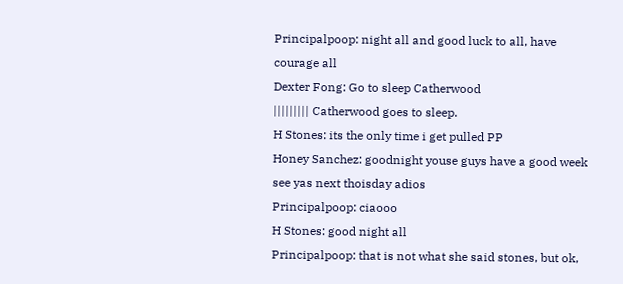Principalpoop: night all and good luck to all, have courage all
Dexter Fong: Go to sleep Catherwood
||||||||| Catherwood goes to sleep.
H Stones: its the only time i get pulled PP
Honey Sanchez: goodnight youse guys have a good week see yas next thoisday adios
Principalpoop: ciaooo
H Stones: good night all
Principalpoop: that is not what she said stones, but ok,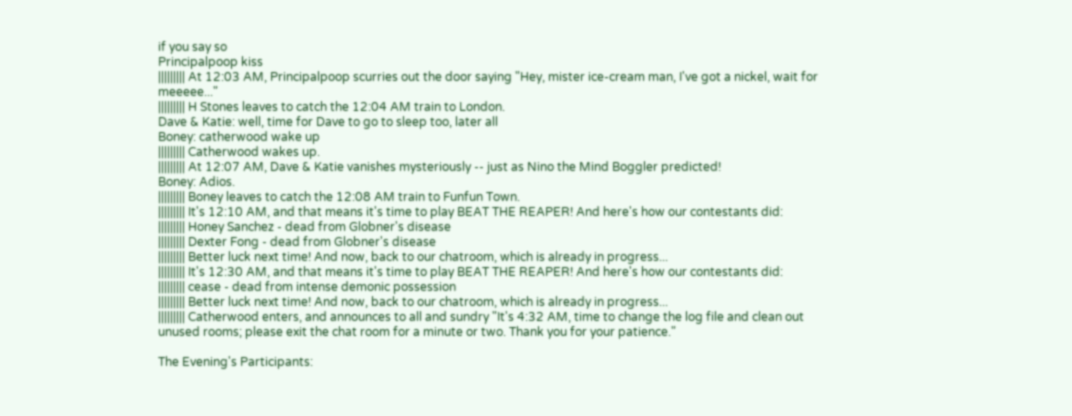if you say so
Principalpoop kiss
||||||||| At 12:03 AM, Principalpoop scurries out the door saying "Hey, mister ice-cream man, I've got a nickel, wait for meeeee..."
||||||||| H Stones leaves to catch the 12:04 AM train to London.
Dave & Katie: well, time for Dave to go to sleep too, later all
Boney: catherwood wake up
||||||||| Catherwood wakes up.
||||||||| At 12:07 AM, Dave & Katie vanishes mysteriously -- just as Nino the Mind Boggler predicted!
Boney: Adios.
||||||||| Boney leaves to catch the 12:08 AM train to Funfun Town.
||||||||| It's 12:10 AM, and that means it's time to play BEAT THE REAPER! And here's how our contestants did:
||||||||| Honey Sanchez - dead from Globner's disease
||||||||| Dexter Fong - dead from Globner's disease
||||||||| Better luck next time! And now, back to our chatroom, which is already in progress...
||||||||| It's 12:30 AM, and that means it's time to play BEAT THE REAPER! And here's how our contestants did:
||||||||| cease - dead from intense demonic possession
||||||||| Better luck next time! And now, back to our chatroom, which is already in progress...
||||||||| Catherwood enters, and announces to all and sundry "It's 4:32 AM, time to change the log file and clean out unused rooms; please exit the chat room for a minute or two. Thank you for your patience."

The Evening's Participants: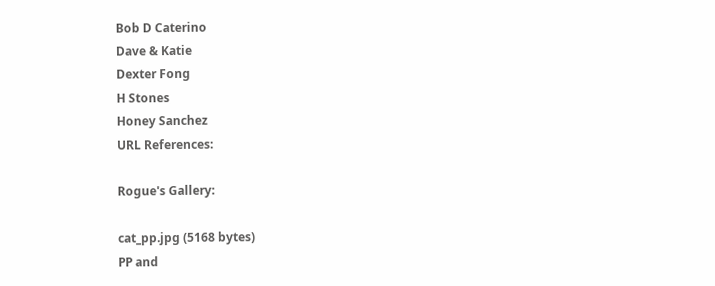Bob D Caterino
Dave & Katie
Dexter Fong
H Stones
Honey Sanchez
URL References:

Rogue's Gallery:

cat_pp.jpg (5168 bytes)
PP and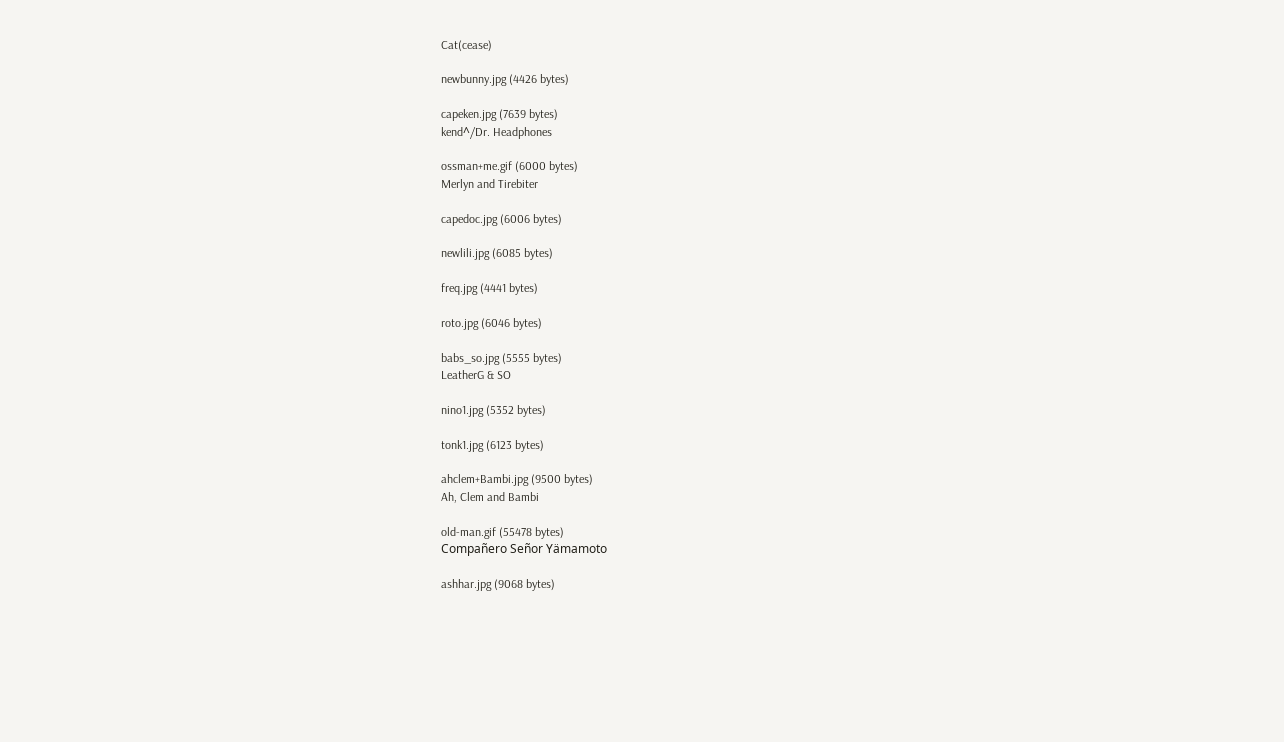Cat(cease)

newbunny.jpg (4426 bytes)

capeken.jpg (7639 bytes)
kend^/Dr. Headphones

ossman+me.gif (6000 bytes)
Merlyn and Tirebiter

capedoc.jpg (6006 bytes)

newlili.jpg (6085 bytes)

freq.jpg (4441 bytes)

roto.jpg (6046 bytes)

babs_so.jpg (5555 bytes)
LeatherG & SO

nino1.jpg (5352 bytes)

tonk1.jpg (6123 bytes)

ahclem+Bambi.jpg (9500 bytes)
Ah, Clem and Bambi

old-man.gif (55478 bytes)
Compañero Señor Yämamoto

ashhar.jpg (9068 bytes)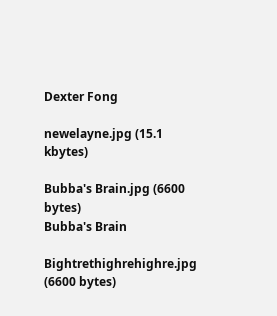Dexter Fong

newelayne.jpg (15.1 kbytes)

Bubba's Brain.jpg (6600 bytes)
Bubba's Brain

Bightrethighrehighre.jpg (6600 bytes)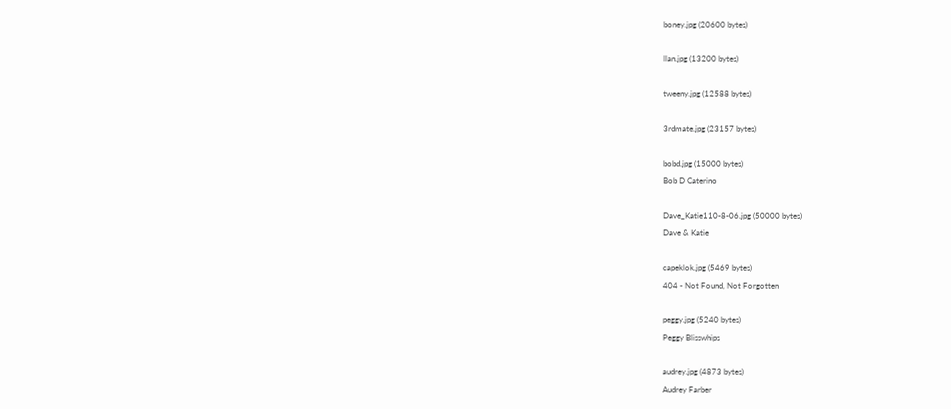boney.jpg (20600 bytes)

llan.jpg (13200 bytes)

tweeny.jpg (12588 bytes)

3rdmate.jpg (23157 bytes)

bobd.jpg (15000 bytes)
Bob D Caterino

Dave_Katie110-8-06.jpg (50000 bytes)
Dave & Katie

capeklok.jpg (5469 bytes)
404 - Not Found, Not Forgotten

peggy.jpg (5240 bytes)
Peggy Blisswhips

audrey.jpg (4873 bytes)
Audrey Farber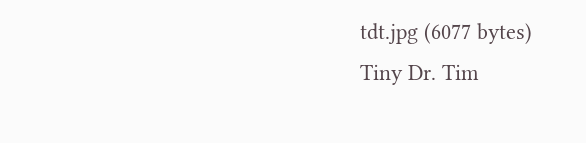tdt.jpg (6077 bytes)
Tiny Dr. Tim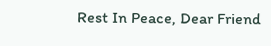Rest In Peace, Dear Friend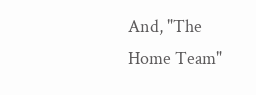And, "The Home Team"